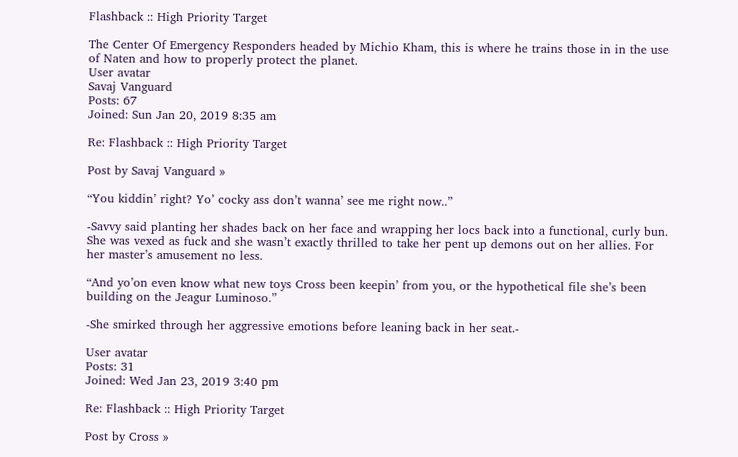Flashback :: High Priority Target

The Center Of Emergency Responders headed by Michio Kham, this is where he trains those in in the use of Naten and how to properly protect the planet.
User avatar
Savaj Vanguard
Posts: 67
Joined: Sun Jan 20, 2019 8:35 am

Re: Flashback :: High Priority Target

Post by Savaj Vanguard »

“You kiddin’ right? Yo’ cocky ass don’t wanna’ see me right now..”

-Savvy said planting her shades back on her face and wrapping her locs back into a functional, curly bun. She was vexed as fuck and she wasn’t exactly thrilled to take her pent up demons out on her allies. For her master’s amusement no less.

“And yo’on even know what new toys Cross been keepin’ from you, or the hypothetical file she’s been building on the Jeagur Luminoso.”

-She smirked through her aggressive emotions before leaning back in her seat.-

User avatar
Posts: 31
Joined: Wed Jan 23, 2019 3:40 pm

Re: Flashback :: High Priority Target

Post by Cross »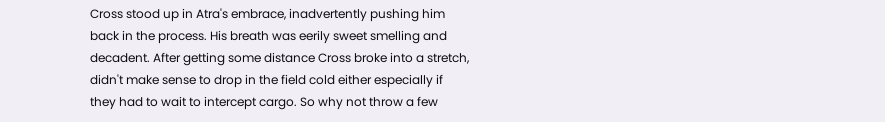Cross stood up in Atra's embrace, inadvertently pushing him back in the process. His breath was eerily sweet smelling and decadent. After getting some distance Cross broke into a stretch, didn't make sense to drop in the field cold either especially if they had to wait to intercept cargo. So why not throw a few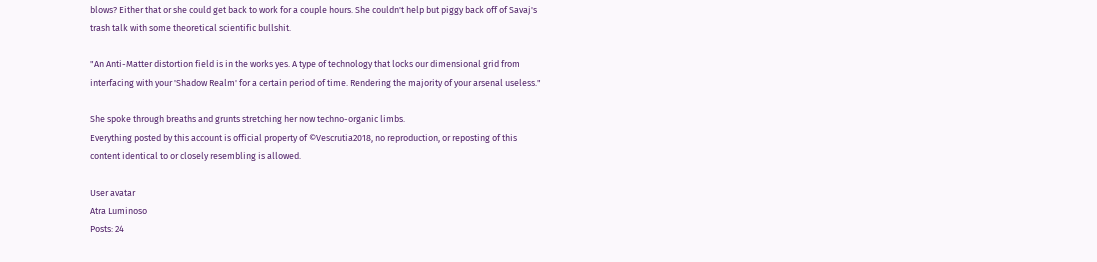blows? Either that or she could get back to work for a couple hours. She couldn't help but piggy back off of Savaj's trash talk with some theoretical scientific bullshit.

"An Anti-Matter distortion field is in the works yes. A type of technology that locks our dimensional grid from interfacing with your 'Shadow Realm' for a certain period of time. Rendering the majority of your arsenal useless."

She spoke through breaths and grunts stretching her now techno-organic limbs.
Everything posted by this account is official property of ©Vescrutia2018, no reproduction, or reposting of this content identical to or closely resembling is allowed.

User avatar
Atra Luminoso
Posts: 24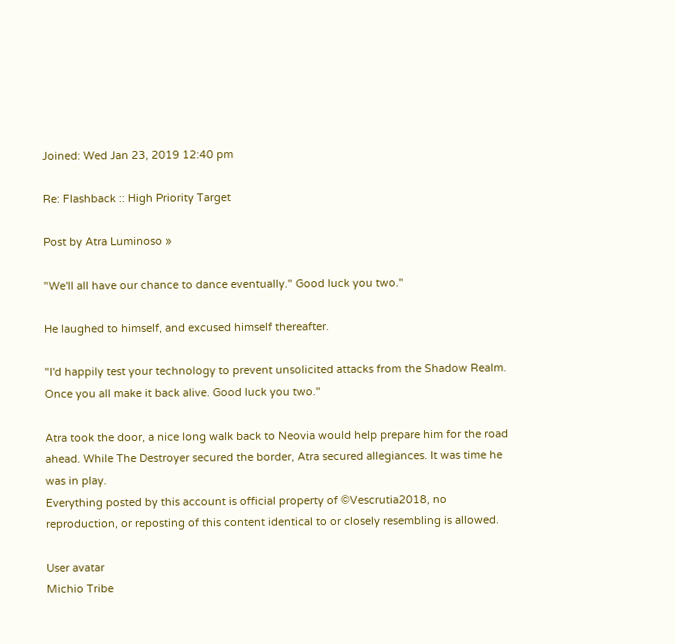Joined: Wed Jan 23, 2019 12:40 pm

Re: Flashback :: High Priority Target

Post by Atra Luminoso »

"We'll all have our chance to dance eventually." Good luck you two."

He laughed to himself, and excused himself thereafter.

"I'd happily test your technology to prevent unsolicited attacks from the Shadow Realm. Once you all make it back alive. Good luck you two."

Atra took the door, a nice long walk back to Neovia would help prepare him for the road ahead. While The Destroyer secured the border, Atra secured allegiances. It was time he was in play.
Everything posted by this account is official property of ©Vescrutia2018, no reproduction, or reposting of this content identical to or closely resembling is allowed.

User avatar
Michio Tribe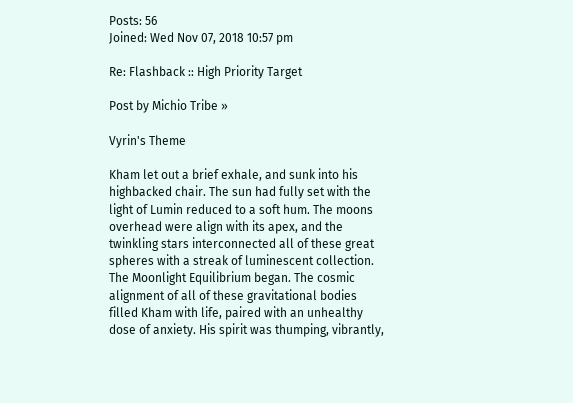Posts: 56
Joined: Wed Nov 07, 2018 10:57 pm

Re: Flashback :: High Priority Target

Post by Michio Tribe »

Vyrin's Theme

Kham let out a brief exhale, and sunk into his highbacked chair. The sun had fully set with the light of Lumin reduced to a soft hum. The moons overhead were align with its apex, and the twinkling stars interconnected all of these great spheres with a streak of luminescent collection. The Moonlight Equilibrium began. The cosmic alignment of all of these gravitational bodies filled Kham with life, paired with an unhealthy dose of anxiety. His spirit was thumping, vibrantly,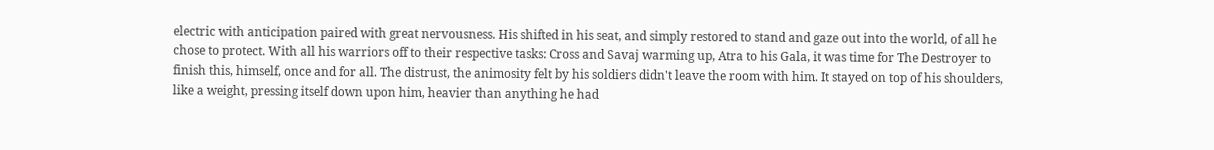electric with anticipation paired with great nervousness. His shifted in his seat, and simply restored to stand and gaze out into the world, of all he chose to protect. With all his warriors off to their respective tasks: Cross and Savaj warming up, Atra to his Gala, it was time for The Destroyer to finish this, himself, once and for all. The distrust, the animosity felt by his soldiers didn't leave the room with him. It stayed on top of his shoulders, like a weight, pressing itself down upon him, heavier than anything he had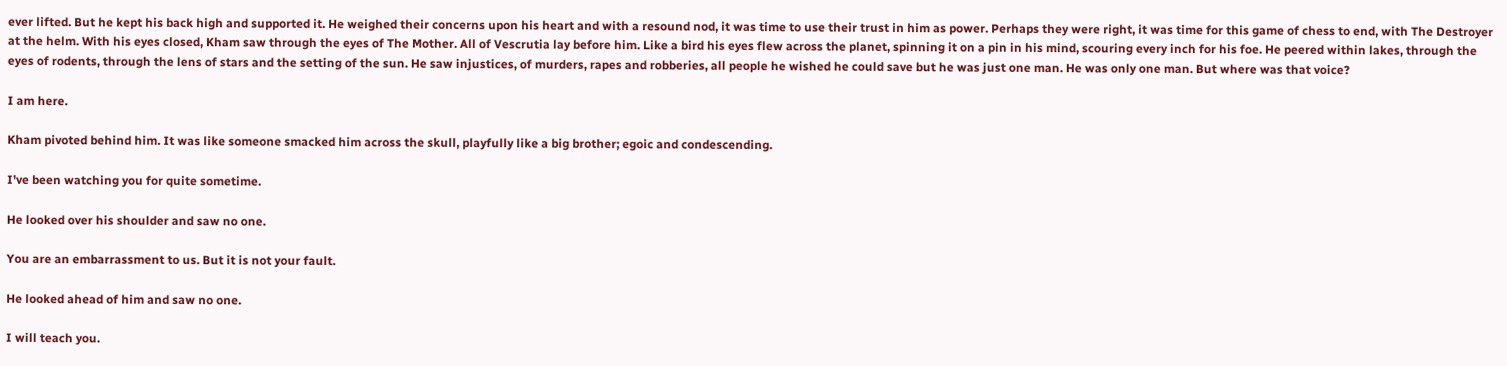ever lifted. But he kept his back high and supported it. He weighed their concerns upon his heart and with a resound nod, it was time to use their trust in him as power. Perhaps they were right, it was time for this game of chess to end, with The Destroyer at the helm. With his eyes closed, Kham saw through the eyes of The Mother. All of Vescrutia lay before him. Like a bird his eyes flew across the planet, spinning it on a pin in his mind, scouring every inch for his foe. He peered within lakes, through the eyes of rodents, through the lens of stars and the setting of the sun. He saw injustices, of murders, rapes and robberies, all people he wished he could save but he was just one man. He was only one man. But where was that voice?

I am here.

Kham pivoted behind him. It was like someone smacked him across the skull, playfully like a big brother; egoic and condescending.

I've been watching you for quite sometime.

He looked over his shoulder and saw no one.

You are an embarrassment to us. But it is not your fault.

He looked ahead of him and saw no one.

I will teach you.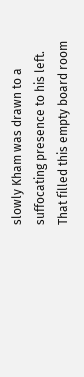slowly Kham was drawn to a suffocating presence to his left. That filled this empty board room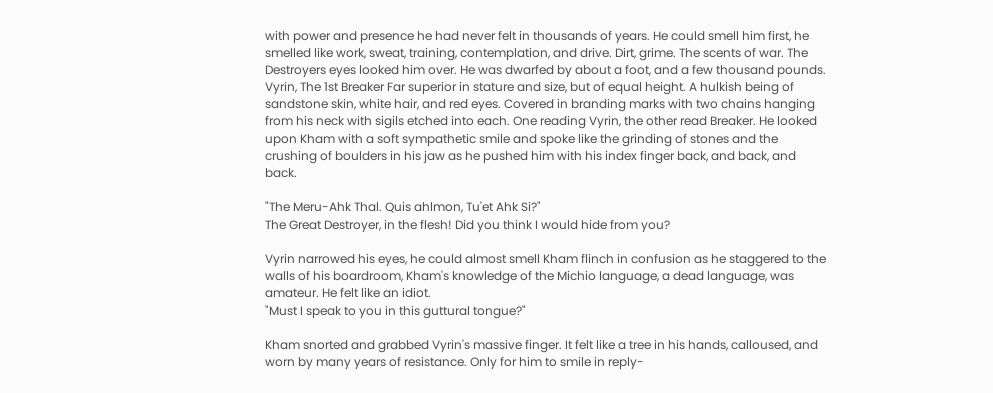with power and presence he had never felt in thousands of years. He could smell him first, he smelled like work, sweat, training, contemplation, and drive. Dirt, grime. The scents of war. The Destroyers eyes looked him over. He was dwarfed by about a foot, and a few thousand pounds. Vyrin, The 1st Breaker Far superior in stature and size, but of equal height. A hulkish being of sandstone skin, white hair, and red eyes. Covered in branding marks with two chains hanging from his neck with sigils etched into each. One reading Vyrin, the other read Breaker. He looked upon Kham with a soft sympathetic smile and spoke like the grinding of stones and the crushing of boulders in his jaw as he pushed him with his index finger back, and back, and back.

"The Meru-Ahk Thal. Quis ahlmon, Tu'et Ahk Si?"
The Great Destroyer, in the flesh! Did you think I would hide from you?

Vyrin narrowed his eyes, he could almost smell Kham flinch in confusion as he staggered to the walls of his boardroom, Kham's knowledge of the Michio language, a dead language, was amateur. He felt like an idiot.
"Must I speak to you in this guttural tongue?"

Kham snorted and grabbed Vyrin's massive finger. It felt like a tree in his hands, calloused, and worn by many years of resistance. Only for him to smile in reply-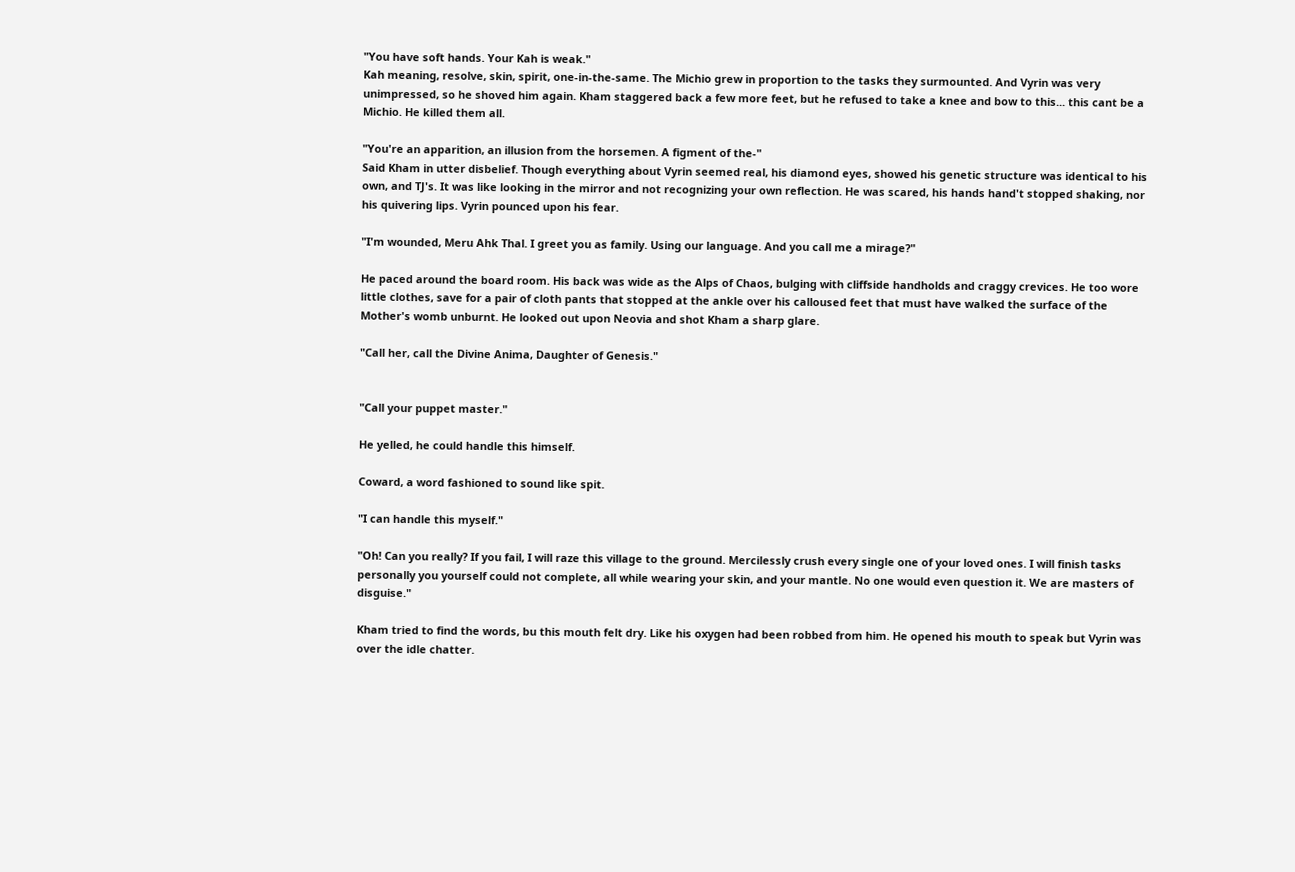"You have soft hands. Your Kah is weak."
Kah meaning, resolve, skin, spirit, one-in-the-same. The Michio grew in proportion to the tasks they surmounted. And Vyrin was very unimpressed, so he shoved him again. Kham staggered back a few more feet, but he refused to take a knee and bow to this... this cant be a Michio. He killed them all.

"You're an apparition, an illusion from the horsemen. A figment of the-"
Said Kham in utter disbelief. Though everything about Vyrin seemed real, his diamond eyes, showed his genetic structure was identical to his own, and TJ's. It was like looking in the mirror and not recognizing your own reflection. He was scared, his hands hand't stopped shaking, nor his quivering lips. Vyrin pounced upon his fear.

"I'm wounded, Meru Ahk Thal. I greet you as family. Using our language. And you call me a mirage?"

He paced around the board room. His back was wide as the Alps of Chaos, bulging with cliffside handholds and craggy crevices. He too wore little clothes, save for a pair of cloth pants that stopped at the ankle over his calloused feet that must have walked the surface of the Mother's womb unburnt. He looked out upon Neovia and shot Kham a sharp glare.

"Call her, call the Divine Anima, Daughter of Genesis."


"Call your puppet master."

He yelled, he could handle this himself.

Coward, a word fashioned to sound like spit.

"I can handle this myself."

"Oh! Can you really? If you fail, I will raze this village to the ground. Mercilessly crush every single one of your loved ones. I will finish tasks personally you yourself could not complete, all while wearing your skin, and your mantle. No one would even question it. We are masters of disguise."

Kham tried to find the words, bu this mouth felt dry. Like his oxygen had been robbed from him. He opened his mouth to speak but Vyrin was over the idle chatter.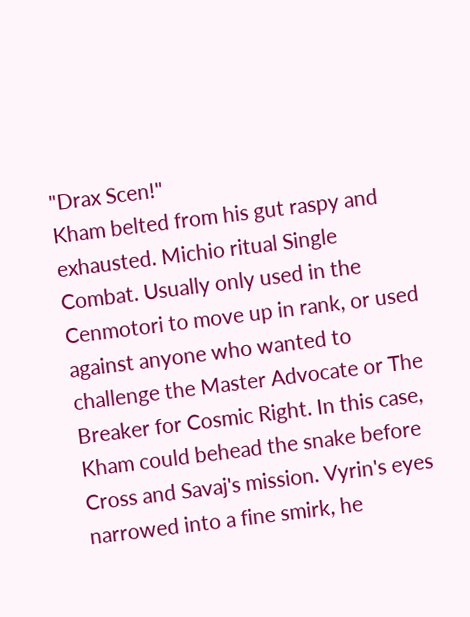"Drax Scen!"
Kham belted from his gut raspy and exhausted. Michio ritual Single Combat. Usually only used in the Cenmotori to move up in rank, or used against anyone who wanted to challenge the Master Advocate or The Breaker for Cosmic Right. In this case, Kham could behead the snake before Cross and Savaj's mission. Vyrin's eyes narrowed into a fine smirk, he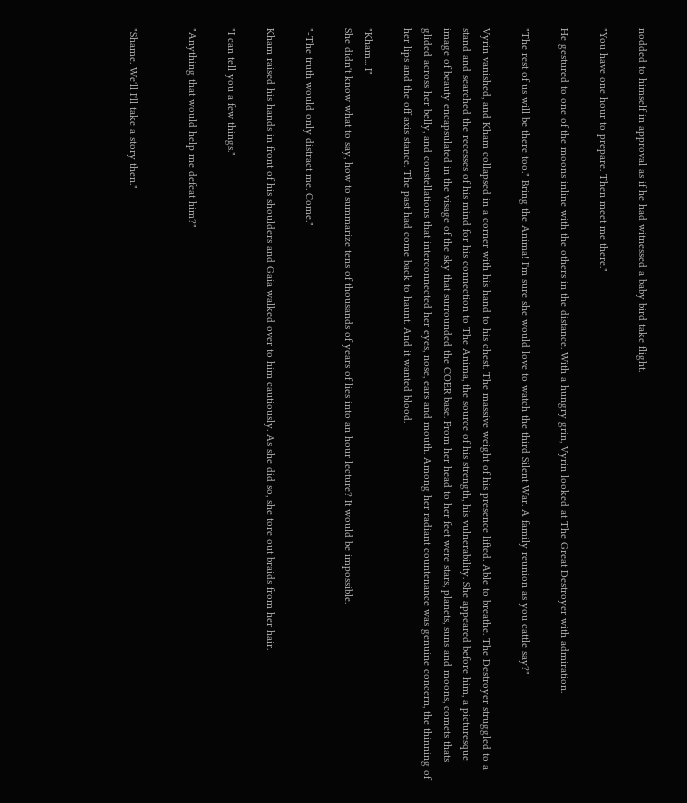nodded to himself in approval as if he had witnessed a baby bird take flight.

"You have one hour to prepare. Then meet me there."

He gestured to one of the moons inline with the others in the distance. With a hungry grin, Vyrin looked at The Great Destroyer with admiration.

"The rest of us will be there too." Bring the Anima! I'm sure she would love to watch the third Silent War. A family reunion as you cattle say?"

Vyrin vanished, and Kham collapsed in a corner with his hand to his chest. The massive weight of his presence lifted. Able to breathe. The Destroyer struggled to a stand and searched the recesses of his mind for his connection to The Anima, the source of his strength, his vulnerability. She appeared before him, a picturesque image of beauty encapsulated in the visage of the sky that surrounded the COER base. From her head to her feet were stars, planets, suns and moons, comets thats glided across her belly, and constellations that interconnected her eyes, nose, ears and mouth. Among her radiant countenance was genuine concern, the thinning of her lips and the off axis stance. The past had come back to haunt. And it wanted blood.

"Kham... I"
She didn't know what to say, how to summarize tens of thousands of years of lies into an hour lecture? It would be impossible.

"-The truth would only distract me. Come."

Kham raised his hands in front of his shoulders and Gaia walked over to him cautiously. As she did so, she tore out braids from her hair.

"I can tell you a few things."

"Anything that would help me defeat him?"


"Shame. We'll I'll take a story then."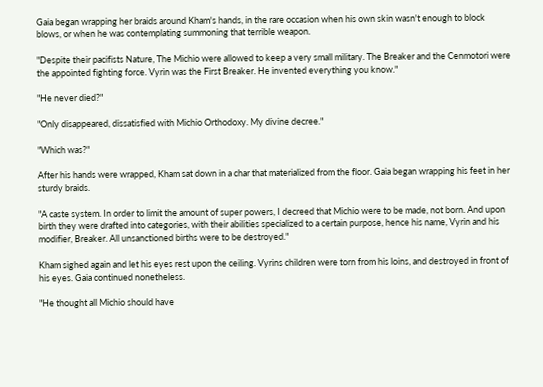Gaia began wrapping her braids around Kham's hands, in the rare occasion when his own skin wasn't enough to block blows, or when he was contemplating summoning that terrible weapon.

"Despite their pacifists Nature, The Michio were allowed to keep a very small military. The Breaker and the Cenmotori were the appointed fighting force. Vyrin was the First Breaker. He invented everything you know."

"He never died?"

"Only disappeared, dissatisfied with Michio Orthodoxy. My divine decree."

"Which was?"

After his hands were wrapped, Kham sat down in a char that materialized from the floor. Gaia began wrapping his feet in her sturdy braids.

"A caste system. In order to limit the amount of super powers, I decreed that Michio were to be made, not born. And upon birth they were drafted into categories, with their abilities specialized to a certain purpose, hence his name, Vyrin and his modifier, Breaker. All unsanctioned births were to be destroyed."

Kham sighed again and let his eyes rest upon the ceiling. Vyrins children were torn from his loins, and destroyed in front of his eyes. Gaia continued nonetheless.

"He thought all Michio should have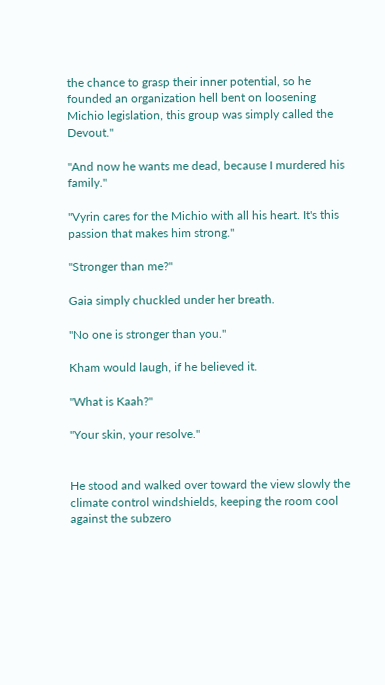the chance to grasp their inner potential, so he founded an organization hell bent on loosening Michio legislation, this group was simply called the Devout."

"And now he wants me dead, because I murdered his family."

"Vyrin cares for the Michio with all his heart. It's this passion that makes him strong."

"Stronger than me?"

Gaia simply chuckled under her breath.

"No one is stronger than you."

Kham would laugh, if he believed it.

"What is Kaah?"

"Your skin, your resolve."


He stood and walked over toward the view slowly the climate control windshields, keeping the room cool against the subzero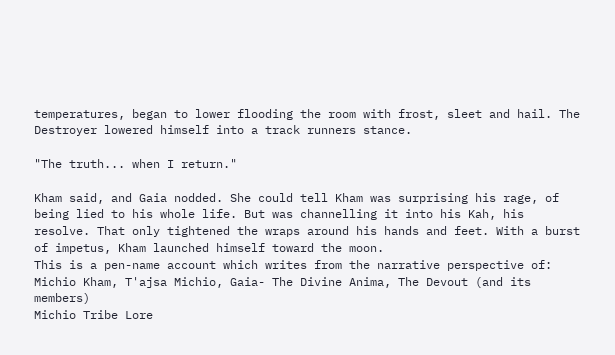temperatures, began to lower flooding the room with frost, sleet and hail. The Destroyer lowered himself into a track runners stance.

"The truth... when I return."

Kham said, and Gaia nodded. She could tell Kham was surprising his rage, of being lied to his whole life. But was channelling it into his Kah, his resolve. That only tightened the wraps around his hands and feet. With a burst of impetus, Kham launched himself toward the moon.
This is a pen-name account which writes from the narrative perspective of:
Michio Kham, T'ajsa Michio, Gaia- The Divine Anima, The Devout (and its members)
Michio Tribe Lore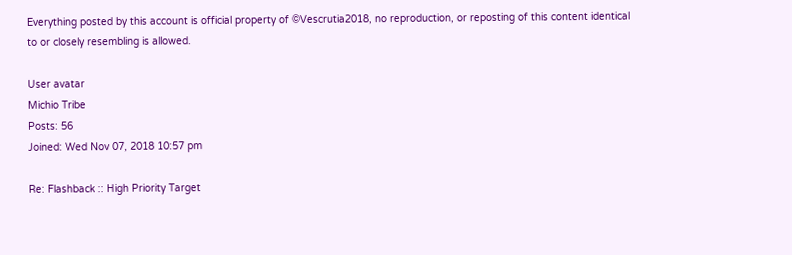Everything posted by this account is official property of ©Vescrutia2018, no reproduction, or reposting of this content identical to or closely resembling is allowed.

User avatar
Michio Tribe
Posts: 56
Joined: Wed Nov 07, 2018 10:57 pm

Re: Flashback :: High Priority Target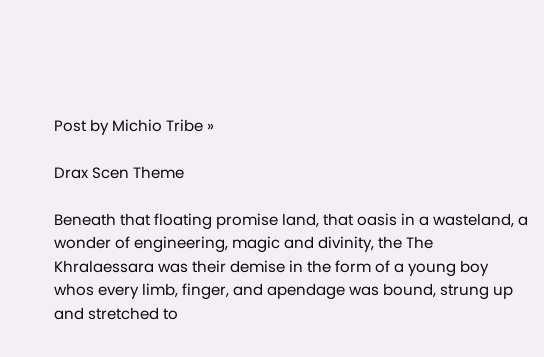Post by Michio Tribe »

Drax Scen Theme

Beneath that floating promise land, that oasis in a wasteland, a wonder of engineering, magic and divinity, the The Khralaessara was their demise in the form of a young boy whos every limb, finger, and apendage was bound, strung up and stretched to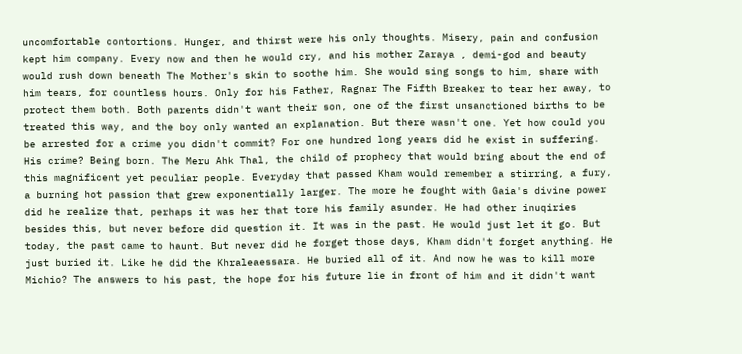uncomfortable contortions. Hunger, and thirst were his only thoughts. Misery, pain and confusion kept him company. Every now and then he would cry, and his mother Zaraya , demi-god and beauty would rush down beneath The Mother's skin to soothe him. She would sing songs to him, share with him tears, for countless hours. Only for his Father, Ragnar The Fifth Breaker to tear her away, to protect them both. Both parents didn't want their son, one of the first unsanctioned births to be treated this way, and the boy only wanted an explanation. But there wasn't one. Yet how could you be arrested for a crime you didn't commit? For one hundred long years did he exist in suffering. His crime? Being born. The Meru Ahk Thal, the child of prophecy that would bring about the end of this magnificent yet peculiar people. Everyday that passed Kham would remember a stirring, a fury, a burning hot passion that grew exponentially larger. The more he fought with Gaia's divine power did he realize that, perhaps it was her that tore his family asunder. He had other inuqiries besides this, but never before did question it. It was in the past. He would just let it go. But today, the past came to haunt. But never did he forget those days, Kham didn't forget anything. He just buried it. Like he did the Khraleaessara. He buried all of it. And now he was to kill more Michio? The answers to his past, the hope for his future lie in front of him and it didn't want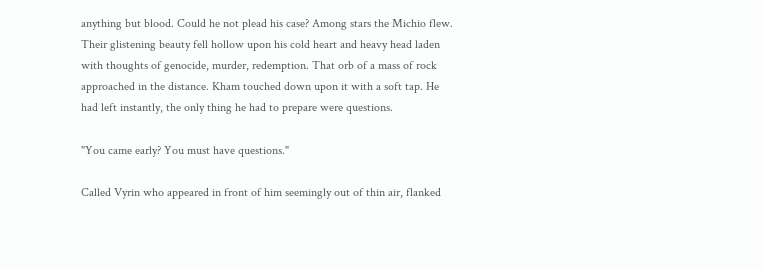anything but blood. Could he not plead his case? Among stars the Michio flew. Their glistening beauty fell hollow upon his cold heart and heavy head laden with thoughts of genocide, murder, redemption. That orb of a mass of rock approached in the distance. Kham touched down upon it with a soft tap. He had left instantly, the only thing he had to prepare were questions.

"You came early? You must have questions."

Called Vyrin who appeared in front of him seemingly out of thin air, flanked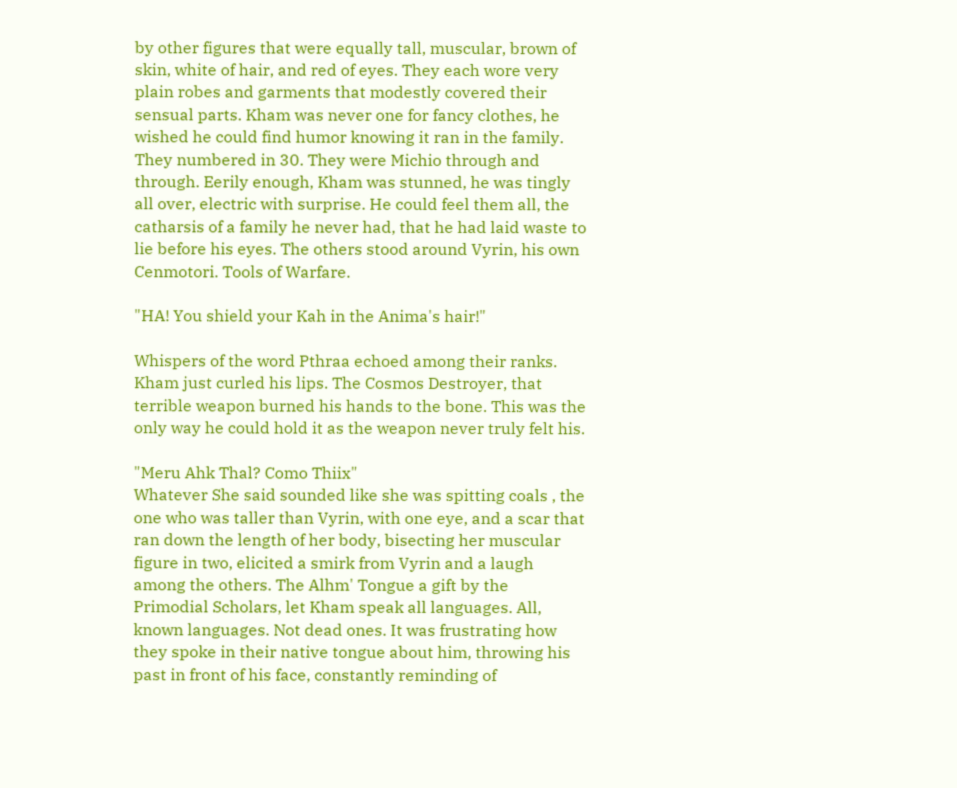by other figures that were equally tall, muscular, brown of skin, white of hair, and red of eyes. They each wore very plain robes and garments that modestly covered their sensual parts. Kham was never one for fancy clothes, he wished he could find humor knowing it ran in the family. They numbered in 30. They were Michio through and through. Eerily enough, Kham was stunned, he was tingly all over, electric with surprise. He could feel them all, the catharsis of a family he never had, that he had laid waste to lie before his eyes. The others stood around Vyrin, his own Cenmotori. Tools of Warfare.

"HA! You shield your Kah in the Anima's hair!"

Whispers of the word Pthraa echoed among their ranks. Kham just curled his lips. The Cosmos Destroyer, that terrible weapon burned his hands to the bone. This was the only way he could hold it as the weapon never truly felt his.

"Meru Ahk Thal? Como Thiix"
Whatever She said sounded like she was spitting coals , the one who was taller than Vyrin, with one eye, and a scar that ran down the length of her body, bisecting her muscular figure in two, elicited a smirk from Vyrin and a laugh among the others. The Alhm' Tongue a gift by the Primodial Scholars, let Kham speak all languages. All, known languages. Not dead ones. It was frustrating how they spoke in their native tongue about him, throwing his past in front of his face, constantly reminding of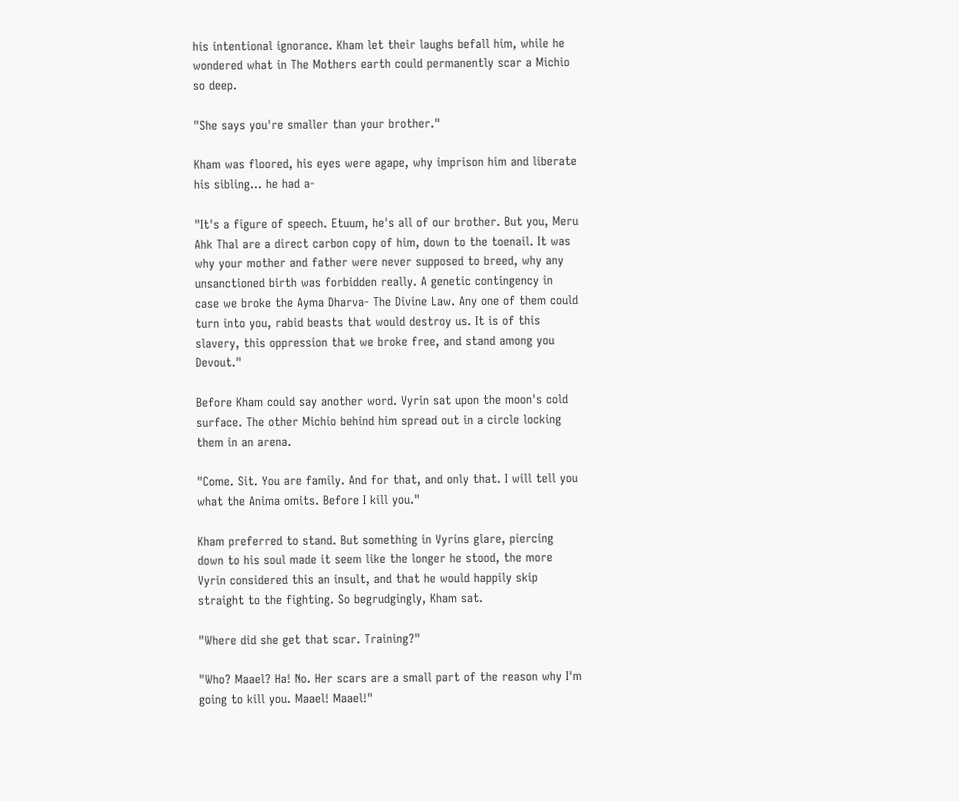his intentional ignorance. Kham let their laughs befall him, while he wondered what in The Mothers earth could permanently scar a Michio so deep.

"She says you're smaller than your brother."

Kham was floored, his eyes were agape, why imprison him and liberate his sibling... he had a-

"It's a figure of speech. Etuum, he's all of our brother. But you, Meru Ahk Thal are a direct carbon copy of him, down to the toenail. It was why your mother and father were never supposed to breed, why any unsanctioned birth was forbidden really. A genetic contingency in case we broke the Ayma Dharva- The Divine Law. Any one of them could turn into you, rabid beasts that would destroy us. It is of this slavery, this oppression that we broke free, and stand among you Devout."

Before Kham could say another word. Vyrin sat upon the moon's cold surface. The other Michio behind him spread out in a circle locking them in an arena.

"Come. Sit. You are family. And for that, and only that. I will tell you what the Anima omits. Before I kill you."

Kham preferred to stand. But something in Vyrins glare, piercing down to his soul made it seem like the longer he stood, the more Vyrin considered this an insult, and that he would happily skip straight to the fighting. So begrudgingly, Kham sat.

"Where did she get that scar. Training?"

"Who? Maael? Ha! No. Her scars are a small part of the reason why I'm going to kill you. Maael! Maael!"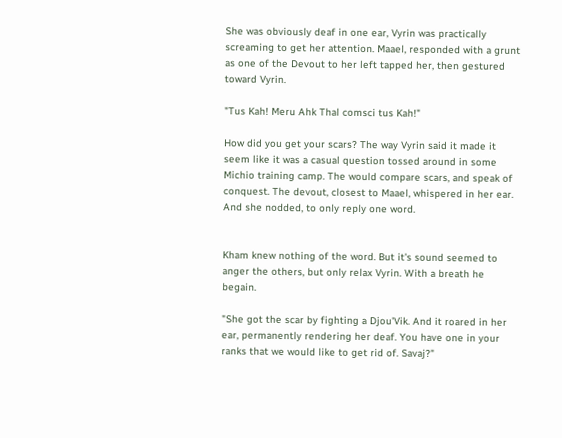She was obviously deaf in one ear, Vyrin was practically screaming to get her attention. Maael, responded with a grunt as one of the Devout to her left tapped her, then gestured toward Vyrin.

"Tus Kah! Meru Ahk Thal comsci tus Kah!"

How did you get your scars? The way Vyrin said it made it seem like it was a casual question tossed around in some Michio training camp. The would compare scars, and speak of conquest. The devout, closest to Maael, whispered in her ear. And she nodded, to only reply one word.


Kham knew nothing of the word. But it's sound seemed to anger the others, but only relax Vyrin. With a breath he begain.

"She got the scar by fighting a Djou'Vik. And it roared in her ear, permanently rendering her deaf. You have one in your ranks that we would like to get rid of. Savaj?"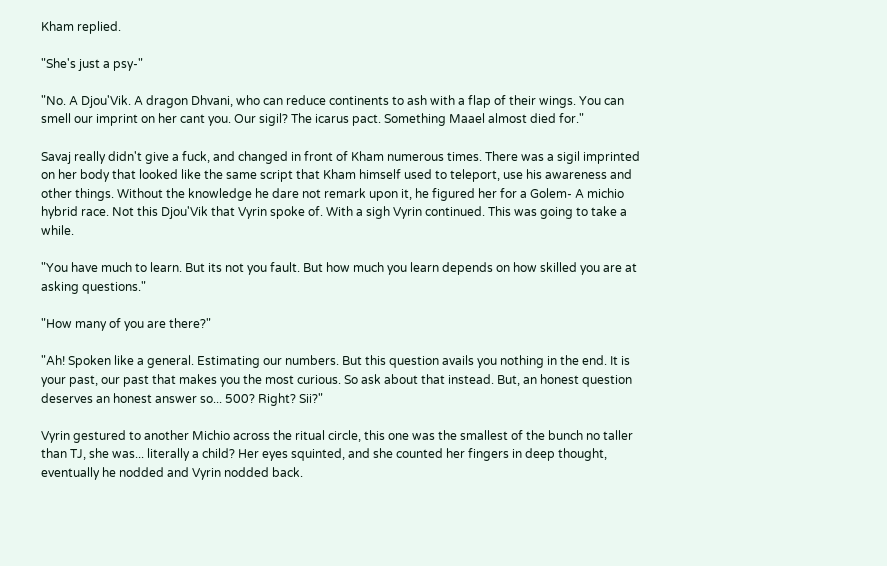Kham replied.

"She's just a psy-"

"No. A Djou'Vik. A dragon Dhvani, who can reduce continents to ash with a flap of their wings. You can smell our imprint on her cant you. Our sigil? The icarus pact. Something Maael almost died for."

Savaj really didn't give a fuck, and changed in front of Kham numerous times. There was a sigil imprinted on her body that looked like the same script that Kham himself used to teleport, use his awareness and other things. Without the knowledge he dare not remark upon it, he figured her for a Golem- A michio hybrid race. Not this Djou'Vik that Vyrin spoke of. With a sigh Vyrin continued. This was going to take a while.

"You have much to learn. But its not you fault. But how much you learn depends on how skilled you are at asking questions."

"How many of you are there?"

"Ah! Spoken like a general. Estimating our numbers. But this question avails you nothing in the end. It is your past, our past that makes you the most curious. So ask about that instead. But, an honest question deserves an honest answer so... 500? Right? Sii?"

Vyrin gestured to another Michio across the ritual circle, this one was the smallest of the bunch no taller than TJ, she was... literally a child? Her eyes squinted, and she counted her fingers in deep thought, eventually he nodded and Vyrin nodded back.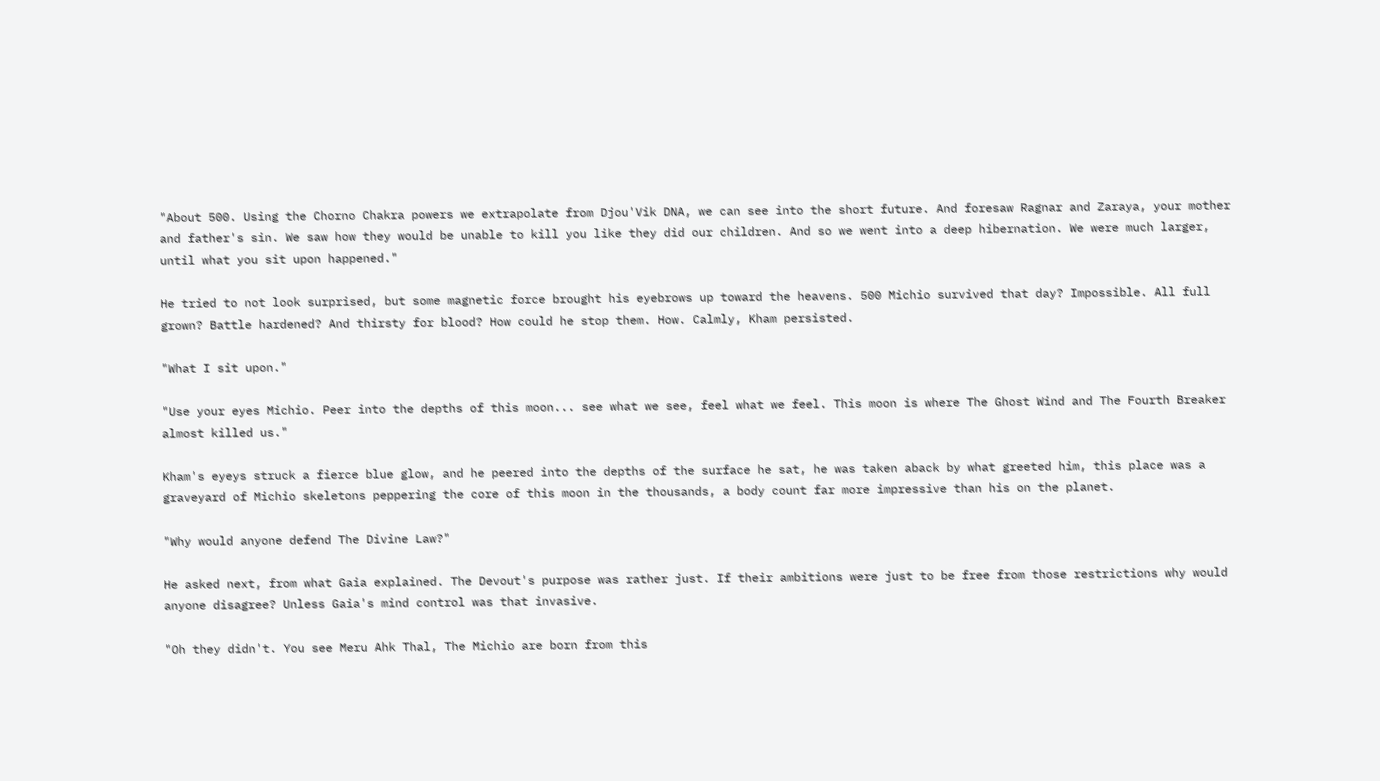"About 500. Using the Chorno Chakra powers we extrapolate from Djou'Vik DNA, we can see into the short future. And foresaw Ragnar and Zaraya, your mother and father's sin. We saw how they would be unable to kill you like they did our children. And so we went into a deep hibernation. We were much larger, until what you sit upon happened."

He tried to not look surprised, but some magnetic force brought his eyebrows up toward the heavens. 500 Michio survived that day? Impossible. All full grown? Battle hardened? And thirsty for blood? How could he stop them. How. Calmly, Kham persisted.

"What I sit upon."

"Use your eyes Michio. Peer into the depths of this moon... see what we see, feel what we feel. This moon is where The Ghost Wind and The Fourth Breaker almost killed us."

Kham's eyeys struck a fierce blue glow, and he peered into the depths of the surface he sat, he was taken aback by what greeted him, this place was a graveyard of Michio skeletons peppering the core of this moon in the thousands, a body count far more impressive than his on the planet.

"Why would anyone defend The Divine Law?"

He asked next, from what Gaia explained. The Devout's purpose was rather just. If their ambitions were just to be free from those restrictions why would anyone disagree? Unless Gaia's mind control was that invasive.

"Oh they didn't. You see Meru Ahk Thal, The Michio are born from this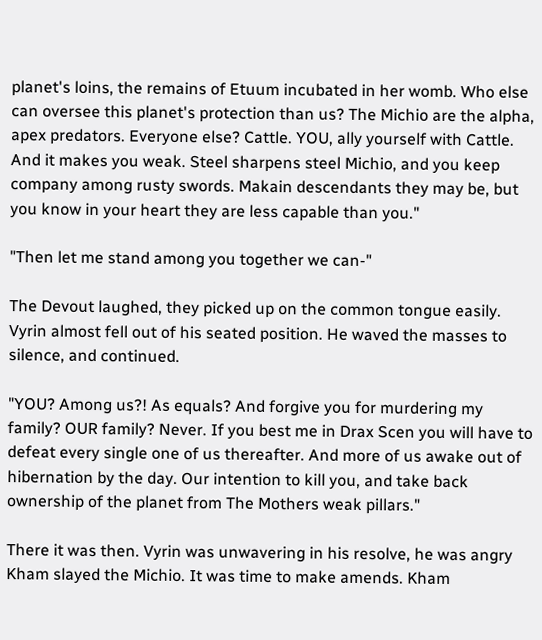planet's loins, the remains of Etuum incubated in her womb. Who else can oversee this planet's protection than us? The Michio are the alpha, apex predators. Everyone else? Cattle. YOU, ally yourself with Cattle. And it makes you weak. Steel sharpens steel Michio, and you keep company among rusty swords. Makain descendants they may be, but you know in your heart they are less capable than you."

"Then let me stand among you together we can-"

The Devout laughed, they picked up on the common tongue easily. Vyrin almost fell out of his seated position. He waved the masses to silence, and continued.

"YOU? Among us?! As equals? And forgive you for murdering my family? OUR family? Never. If you best me in Drax Scen you will have to defeat every single one of us thereafter. And more of us awake out of hibernation by the day. Our intention to kill you, and take back ownership of the planet from The Mothers weak pillars."

There it was then. Vyrin was unwavering in his resolve, he was angry Kham slayed the Michio. It was time to make amends. Kham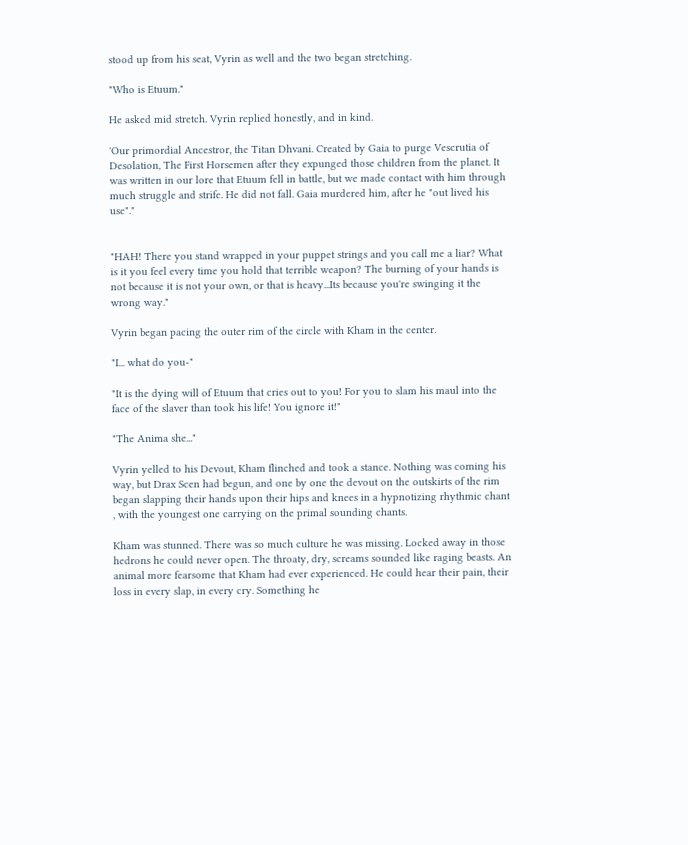stood up from his seat, Vyrin as well and the two began stretching.

"Who is Etuum."

He asked mid stretch. Vyrin replied honestly, and in kind.

'Our primordial Ancestror, the Titan Dhvani. Created by Gaia to purge Vescrutia of Desolation, The First Horsemen after they expunged those children from the planet. It was written in our lore that Etuum fell in battle, but we made contact with him through much struggle and strife. He did not fall. Gaia murdered him, after he "out lived his use"."


"HAH! There you stand wrapped in your puppet strings and you call me a liar? What is it you feel every time you hold that terrible weapon? The burning of your hands is not because it is not your own, or that is heavy...Its because you're swinging it the wrong way."

Vyrin began pacing the outer rim of the circle with Kham in the center.

"I... what do you-"

"It is the dying will of Etuum that cries out to you! For you to slam his maul into the face of the slaver than took his life! You ignore it!"

"The Anima she..."

Vyrin yelled to his Devout, Kham flinched and took a stance. Nothing was coming his way, but Drax Scen had begun, and one by one the devout on the outskirts of the rim began slapping their hands upon their hips and knees in a hypnotizing rhythmic chant , with the youngest one carrying on the primal sounding chants.

Kham was stunned. There was so much culture he was missing. Locked away in those hedrons he could never open. The throaty, dry, screams sounded like raging beasts. An animal more fearsome that Kham had ever experienced. He could hear their pain, their loss in every slap, in every cry. Something he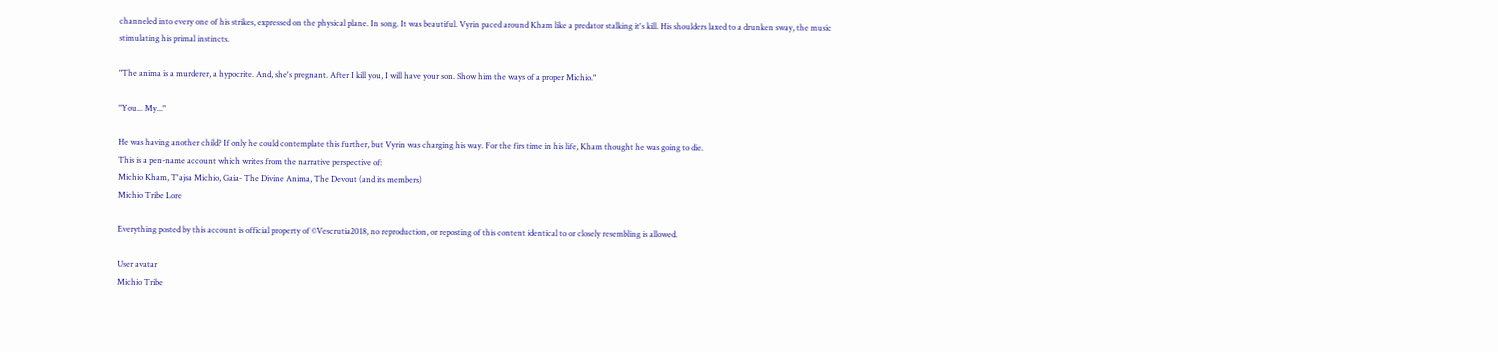channeled into every one of his strikes, expressed on the physical plane. In song. It was beautiful. Vyrin paced around Kham like a predator stalking it's kill. His shoulders laxed to a drunken sway, the music stimulating his primal instincts.

"The anima is a murderer, a hypocrite. And, she's pregnant. After I kill you, I will have your son. Show him the ways of a proper Michio."

"You... My..."

He was having another child? If only he could contemplate this further, but Vyrin was charging his way. For the firs time in his life, Kham thought he was going to die.
This is a pen-name account which writes from the narrative perspective of:
Michio Kham, T'ajsa Michio, Gaia- The Divine Anima, The Devout (and its members)
Michio Tribe Lore

Everything posted by this account is official property of ©Vescrutia2018, no reproduction, or reposting of this content identical to or closely resembling is allowed.

User avatar
Michio Tribe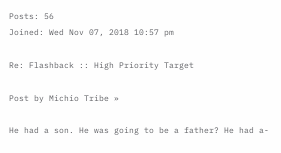Posts: 56
Joined: Wed Nov 07, 2018 10:57 pm

Re: Flashback :: High Priority Target

Post by Michio Tribe »

He had a son. He was going to be a father? He had a-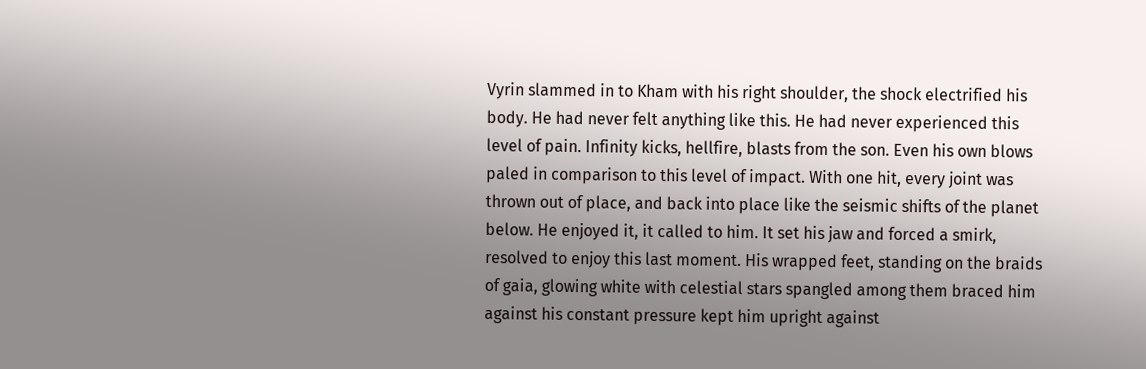Vyrin slammed in to Kham with his right shoulder, the shock electrified his body. He had never felt anything like this. He had never experienced this level of pain. Infinity kicks, hellfire, blasts from the son. Even his own blows paled in comparison to this level of impact. With one hit, every joint was thrown out of place, and back into place like the seismic shifts of the planet below. He enjoyed it, it called to him. It set his jaw and forced a smirk, resolved to enjoy this last moment. His wrapped feet, standing on the braids of gaia, glowing white with celestial stars spangled among them braced him against his constant pressure kept him upright against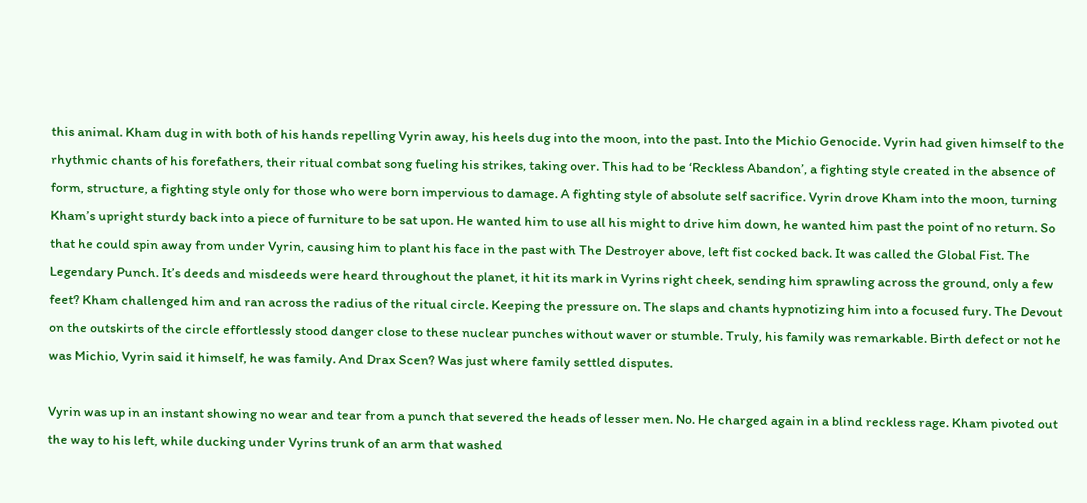this animal. Kham dug in with both of his hands repelling Vyrin away, his heels dug into the moon, into the past. Into the Michio Genocide. Vyrin had given himself to the rhythmic chants of his forefathers, their ritual combat song fueling his strikes, taking over. This had to be ‘Reckless Abandon’, a fighting style created in the absence of form, structure, a fighting style only for those who were born impervious to damage. A fighting style of absolute self sacrifice. Vyrin drove Kham into the moon, turning Kham’s upright sturdy back into a piece of furniture to be sat upon. He wanted him to use all his might to drive him down, he wanted him past the point of no return. So that he could spin away from under Vyrin, causing him to plant his face in the past with The Destroyer above, left fist cocked back. It was called the Global Fist. The Legendary Punch. It’s deeds and misdeeds were heard throughout the planet, it hit its mark in Vyrins right cheek, sending him sprawling across the ground, only a few feet? Kham challenged him and ran across the radius of the ritual circle. Keeping the pressure on. The slaps and chants hypnotizing him into a focused fury. The Devout on the outskirts of the circle effortlessly stood danger close to these nuclear punches without waver or stumble. Truly, his family was remarkable. Birth defect or not he was Michio, Vyrin said it himself, he was family. And Drax Scen? Was just where family settled disputes.

Vyrin was up in an instant showing no wear and tear from a punch that severed the heads of lesser men. No. He charged again in a blind reckless rage. Kham pivoted out the way to his left, while ducking under Vyrins trunk of an arm that washed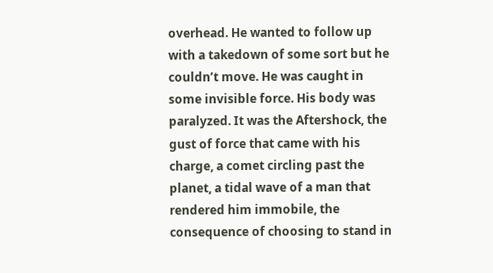overhead. He wanted to follow up with a takedown of some sort but he couldn’t move. He was caught in some invisible force. His body was paralyzed. It was the Aftershock, the gust of force that came with his charge, a comet circling past the planet, a tidal wave of a man that rendered him immobile, the consequence of choosing to stand in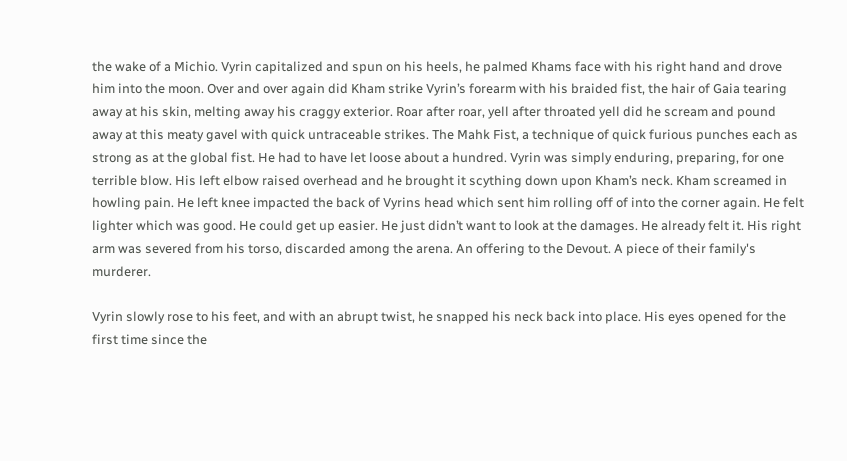the wake of a Michio. Vyrin capitalized and spun on his heels, he palmed Khams face with his right hand and drove him into the moon. Over and over again did Kham strike Vyrin’s forearm with his braided fist, the hair of Gaia tearing away at his skin, melting away his craggy exterior. Roar after roar, yell after throated yell did he scream and pound away at this meaty gavel with quick untraceable strikes. The Mahk Fist, a technique of quick furious punches each as strong as at the global fist. He had to have let loose about a hundred. Vyrin was simply enduring, preparing, for one terrible blow. His left elbow raised overhead and he brought it scything down upon Kham’s neck. Kham screamed in howling pain. He left knee impacted the back of Vyrins head which sent him rolling off of into the corner again. He felt lighter which was good. He could get up easier. He just didn’t want to look at the damages. He already felt it. His right arm was severed from his torso, discarded among the arena. An offering to the Devout. A piece of their family's murderer.

Vyrin slowly rose to his feet, and with an abrupt twist, he snapped his neck back into place. His eyes opened for the first time since the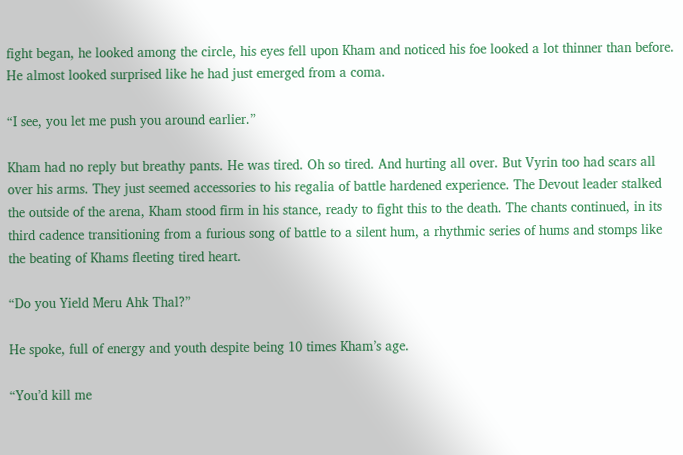fight began, he looked among the circle, his eyes fell upon Kham and noticed his foe looked a lot thinner than before. He almost looked surprised like he had just emerged from a coma.

“I see, you let me push you around earlier.”

Kham had no reply but breathy pants. He was tired. Oh so tired. And hurting all over. But Vyrin too had scars all over his arms. They just seemed accessories to his regalia of battle hardened experience. The Devout leader stalked the outside of the arena, Kham stood firm in his stance, ready to fight this to the death. The chants continued, in its third cadence transitioning from a furious song of battle to a silent hum, a rhythmic series of hums and stomps like the beating of Khams fleeting tired heart.

“Do you Yield Meru Ahk Thal?”

He spoke, full of energy and youth despite being 10 times Kham’s age.

“You’d kill me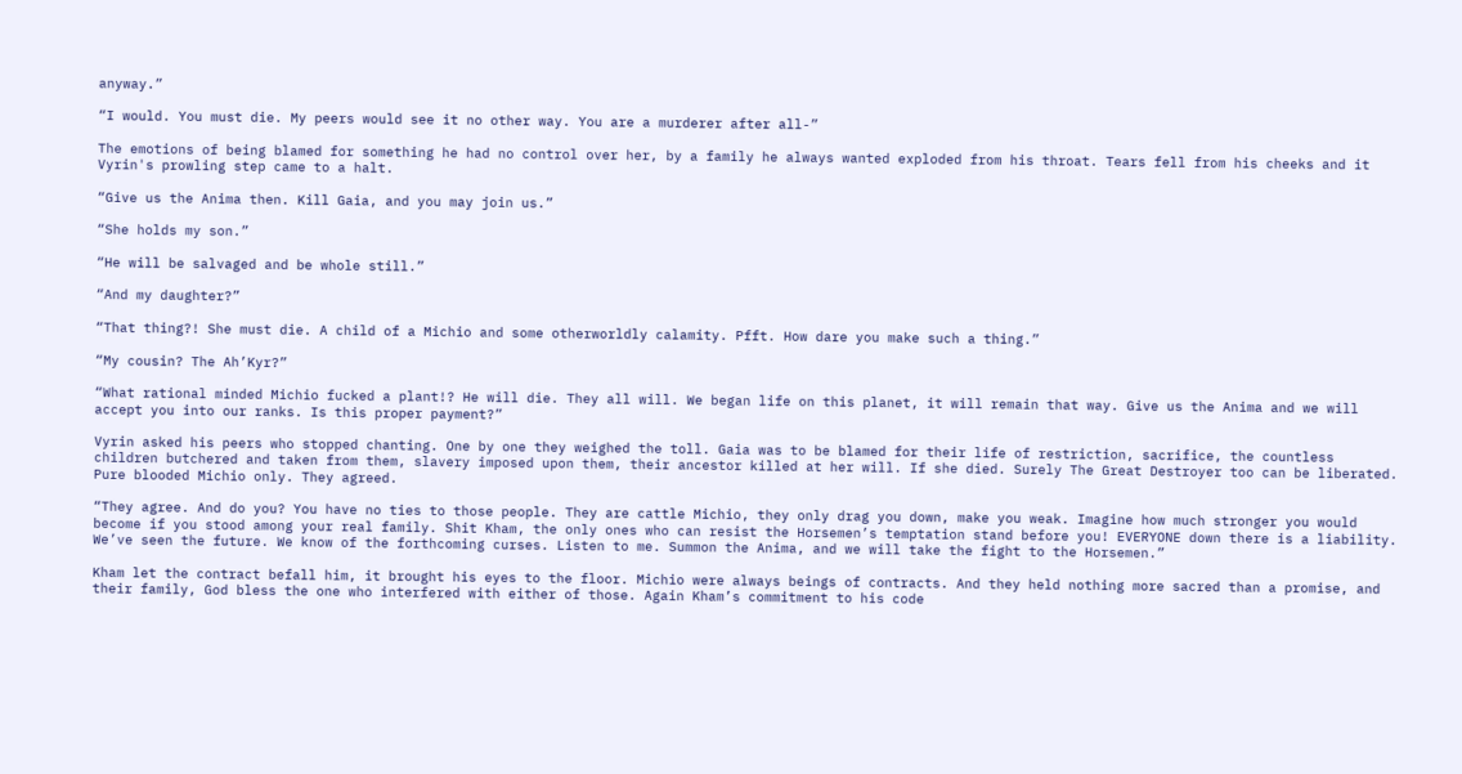anyway.”

“I would. You must die. My peers would see it no other way. You are a murderer after all-”

The emotions of being blamed for something he had no control over her, by a family he always wanted exploded from his throat. Tears fell from his cheeks and it Vyrin's prowling step came to a halt.

“Give us the Anima then. Kill Gaia, and you may join us.”

“She holds my son.”

“He will be salvaged and be whole still.”

“And my daughter?”

“That thing?! She must die. A child of a Michio and some otherworldly calamity. Pfft. How dare you make such a thing.”

“My cousin? The Ah’Kyr?”

“What rational minded Michio fucked a plant!? He will die. They all will. We began life on this planet, it will remain that way. Give us the Anima and we will accept you into our ranks. Is this proper payment?”

Vyrin asked his peers who stopped chanting. One by one they weighed the toll. Gaia was to be blamed for their life of restriction, sacrifice, the countless children butchered and taken from them, slavery imposed upon them, their ancestor killed at her will. If she died. Surely The Great Destroyer too can be liberated. Pure blooded Michio only. They agreed.

“They agree. And do you? You have no ties to those people. They are cattle Michio, they only drag you down, make you weak. Imagine how much stronger you would become if you stood among your real family. Shit Kham, the only ones who can resist the Horsemen’s temptation stand before you! EVERYONE down there is a liability. We’ve seen the future. We know of the forthcoming curses. Listen to me. Summon the Anima, and we will take the fight to the Horsemen.”

Kham let the contract befall him, it brought his eyes to the floor. Michio were always beings of contracts. And they held nothing more sacred than a promise, and their family, God bless the one who interfered with either of those. Again Kham’s commitment to his code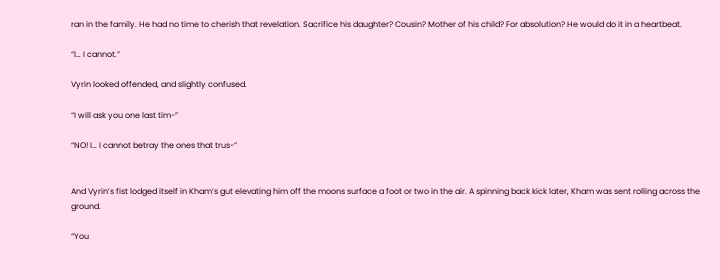ran in the family. He had no time to cherish that revelation. Sacrifice his daughter? Cousin? Mother of his child? For absolution? He would do it in a heartbeat.

“I… I cannot.”

Vyrin looked offended, and slightly confused.

“I will ask you one last tim-”

“NO! I… I cannot betray the ones that trus-”


And Vyrin’s fist lodged itself in Kham’s gut elevating him off the moons surface a foot or two in the air. A spinning back kick later, Kham was sent rolling across the ground.

“You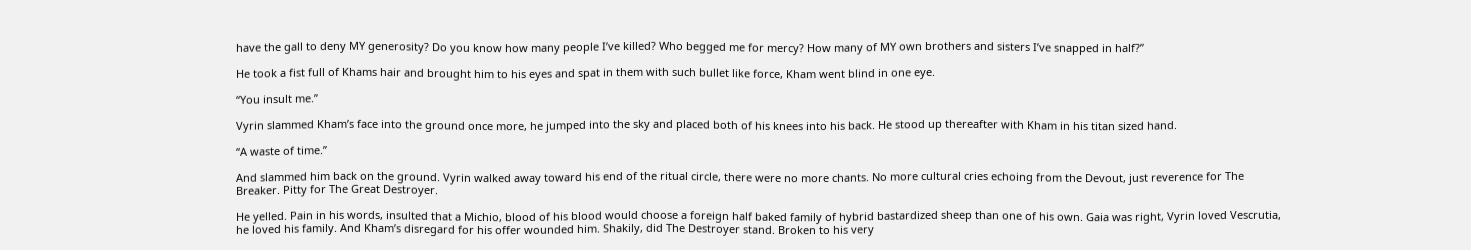have the gall to deny MY generosity? Do you know how many people I’ve killed? Who begged me for mercy? How many of MY own brothers and sisters I’ve snapped in half?”

He took a fist full of Khams hair and brought him to his eyes and spat in them with such bullet like force, Kham went blind in one eye.

“You insult me.”

Vyrin slammed Kham’s face into the ground once more, he jumped into the sky and placed both of his knees into his back. He stood up thereafter with Kham in his titan sized hand.

“A waste of time.”

And slammed him back on the ground. Vyrin walked away toward his end of the ritual circle, there were no more chants. No more cultural cries echoing from the Devout, just reverence for The Breaker. Pitty for The Great Destroyer.

He yelled. Pain in his words, insulted that a Michio, blood of his blood would choose a foreign half baked family of hybrid bastardized sheep than one of his own. Gaia was right, Vyrin loved Vescrutia, he loved his family. And Kham’s disregard for his offer wounded him. Shakily, did The Destroyer stand. Broken to his very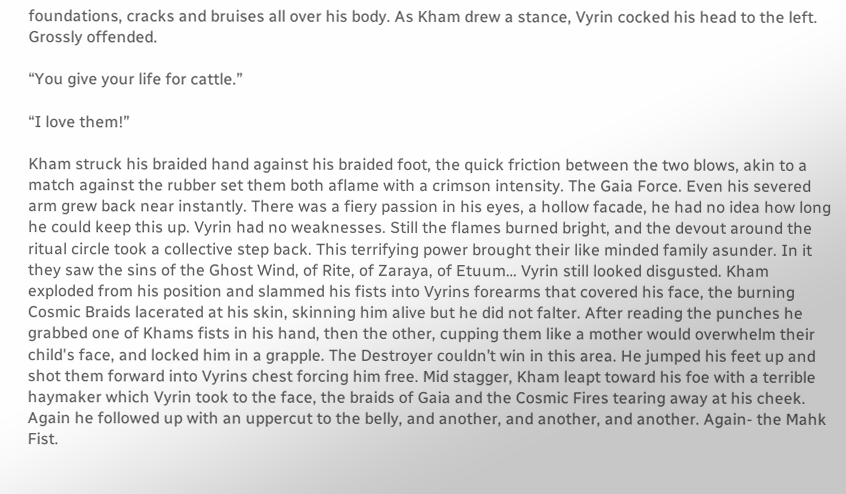foundations, cracks and bruises all over his body. As Kham drew a stance, Vyrin cocked his head to the left. Grossly offended.

“You give your life for cattle.”

“I love them!”

Kham struck his braided hand against his braided foot, the quick friction between the two blows, akin to a match against the rubber set them both aflame with a crimson intensity. The Gaia Force. Even his severed arm grew back near instantly. There was a fiery passion in his eyes, a hollow facade, he had no idea how long he could keep this up. Vyrin had no weaknesses. Still the flames burned bright, and the devout around the ritual circle took a collective step back. This terrifying power brought their like minded family asunder. In it they saw the sins of the Ghost Wind, of Rite, of Zaraya, of Etuum… Vyrin still looked disgusted. Kham exploded from his position and slammed his fists into Vyrins forearms that covered his face, the burning Cosmic Braids lacerated at his skin, skinning him alive but he did not falter. After reading the punches he grabbed one of Khams fists in his hand, then the other, cupping them like a mother would overwhelm their child's face, and locked him in a grapple. The Destroyer couldn’t win in this area. He jumped his feet up and shot them forward into Vyrins chest forcing him free. Mid stagger, Kham leapt toward his foe with a terrible haymaker which Vyrin took to the face, the braids of Gaia and the Cosmic Fires tearing away at his cheek. Again he followed up with an uppercut to the belly, and another, and another, and another. Again- the Mahk Fist.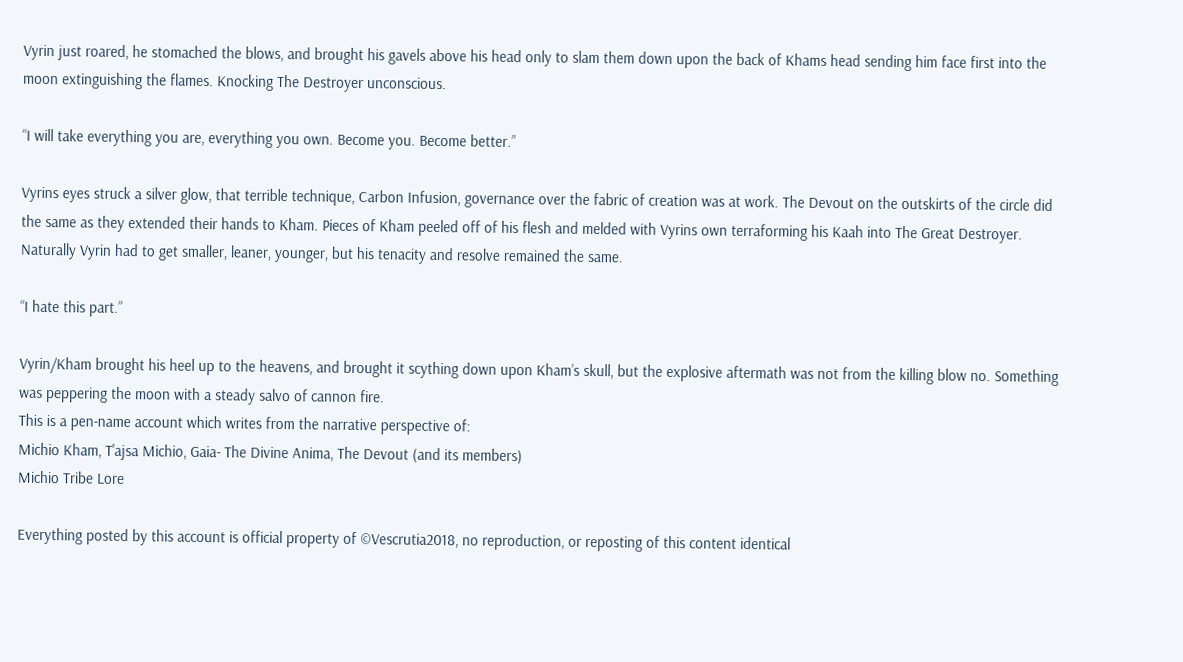Vyrin just roared, he stomached the blows, and brought his gavels above his head only to slam them down upon the back of Khams head sending him face first into the moon extinguishing the flames. Knocking The Destroyer unconscious.

“I will take everything you are, everything you own. Become you. Become better.”

Vyrins eyes struck a silver glow, that terrible technique, Carbon Infusion, governance over the fabric of creation was at work. The Devout on the outskirts of the circle did the same as they extended their hands to Kham. Pieces of Kham peeled off of his flesh and melded with Vyrins own terraforming his Kaah into The Great Destroyer. Naturally Vyrin had to get smaller, leaner, younger, but his tenacity and resolve remained the same.

“I hate this part.”

Vyrin/Kham brought his heel up to the heavens, and brought it scything down upon Kham’s skull, but the explosive aftermath was not from the killing blow no. Something was peppering the moon with a steady salvo of cannon fire.
This is a pen-name account which writes from the narrative perspective of:
Michio Kham, T'ajsa Michio, Gaia- The Divine Anima, The Devout (and its members)
Michio Tribe Lore

Everything posted by this account is official property of ©Vescrutia2018, no reproduction, or reposting of this content identical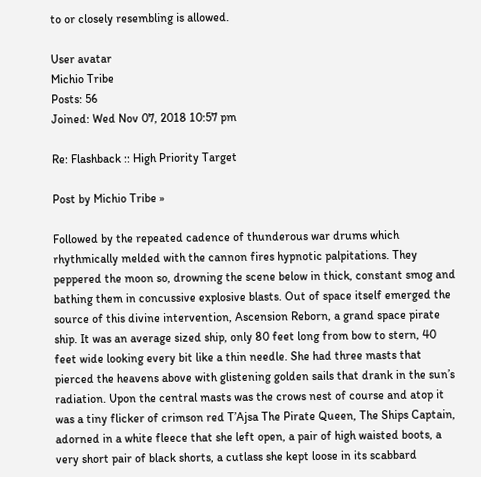to or closely resembling is allowed.

User avatar
Michio Tribe
Posts: 56
Joined: Wed Nov 07, 2018 10:57 pm

Re: Flashback :: High Priority Target

Post by Michio Tribe »

Followed by the repeated cadence of thunderous war drums which rhythmically melded with the cannon fires hypnotic palpitations. They peppered the moon so, drowning the scene below in thick, constant smog and bathing them in concussive explosive blasts. Out of space itself emerged the source of this divine intervention, Ascension Reborn, a grand space pirate ship. It was an average sized ship, only 80 feet long from bow to stern, 40 feet wide looking every bit like a thin needle. She had three masts that pierced the heavens above with glistening golden sails that drank in the sun’s radiation. Upon the central masts was the crows nest of course and atop it was a tiny flicker of crimson red T’Ajsa The Pirate Queen, The Ships Captain, adorned in a white fleece that she left open, a pair of high waisted boots, a very short pair of black shorts, a cutlass she kept loose in its scabbard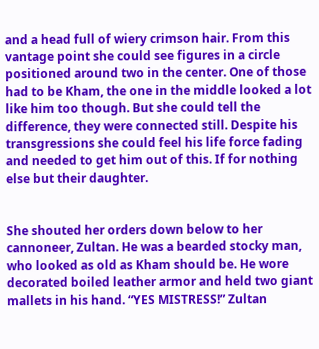and a head full of wiery crimson hair. From this vantage point she could see figures in a circle positioned around two in the center. One of those had to be Kham, the one in the middle looked a lot like him too though. But she could tell the difference, they were connected still. Despite his transgressions she could feel his life force fading and needed to get him out of this. If for nothing else but their daughter.


She shouted her orders down below to her cannoneer, Zultan. He was a bearded stocky man, who looked as old as Kham should be. He wore decorated boiled leather armor and held two giant mallets in his hand. “YES MISTRESS!” Zultan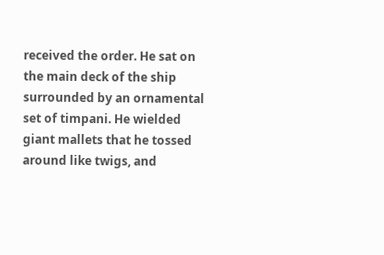received the order. He sat on the main deck of the ship surrounded by an ornamental set of timpani. He wielded giant mallets that he tossed around like twigs, and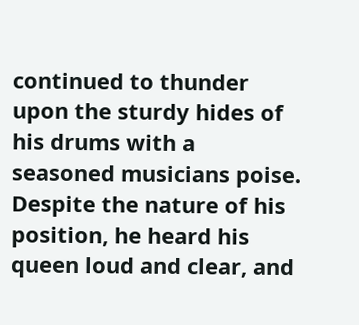continued to thunder upon the sturdy hides of his drums with a seasoned musicians poise. Despite the nature of his position, he heard his queen loud and clear, and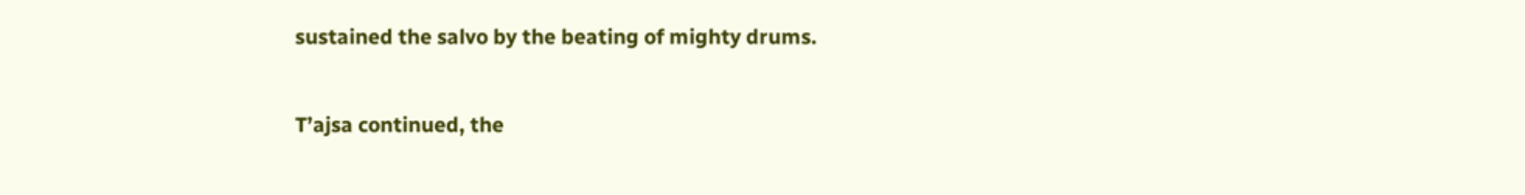sustained the salvo by the beating of mighty drums.


T’ajsa continued, the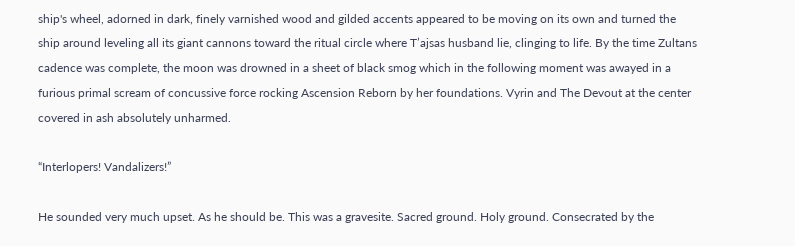ship's wheel, adorned in dark, finely varnished wood and gilded accents appeared to be moving on its own and turned the ship around leveling all its giant cannons toward the ritual circle where T’ajsas husband lie, clinging to life. By the time Zultans cadence was complete, the moon was drowned in a sheet of black smog which in the following moment was awayed in a furious primal scream of concussive force rocking Ascension Reborn by her foundations. Vyrin and The Devout at the center covered in ash absolutely unharmed.

“Interlopers! Vandalizers!”

He sounded very much upset. As he should be. This was a gravesite. Sacred ground. Holy ground. Consecrated by the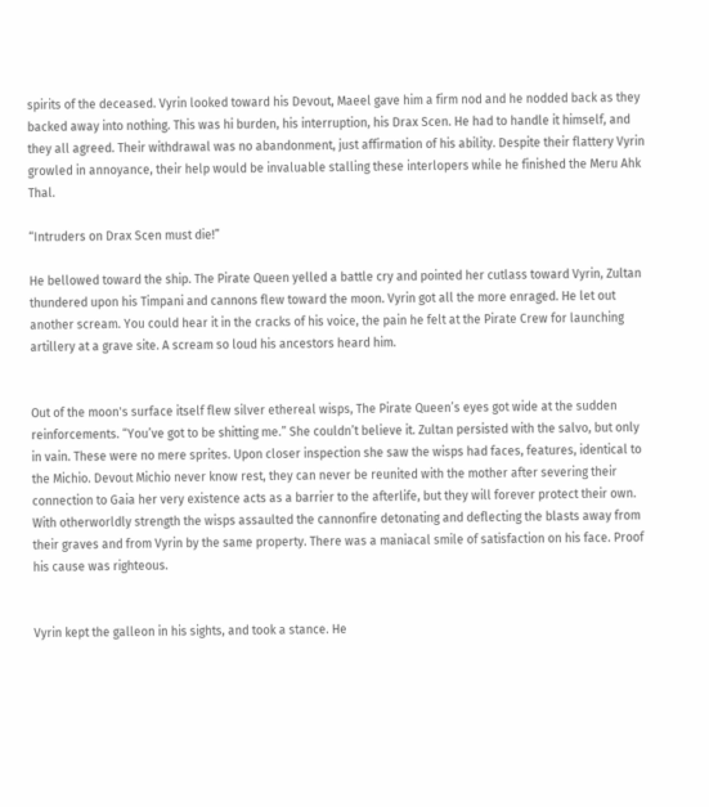spirits of the deceased. Vyrin looked toward his Devout, Maeel gave him a firm nod and he nodded back as they backed away into nothing. This was hi burden, his interruption, his Drax Scen. He had to handle it himself, and they all agreed. Their withdrawal was no abandonment, just affirmation of his ability. Despite their flattery Vyrin growled in annoyance, their help would be invaluable stalling these interlopers while he finished the Meru Ahk Thal.

“Intruders on Drax Scen must die!”

He bellowed toward the ship. The Pirate Queen yelled a battle cry and pointed her cutlass toward Vyrin, Zultan thundered upon his Timpani and cannons flew toward the moon. Vyrin got all the more enraged. He let out another scream. You could hear it in the cracks of his voice, the pain he felt at the Pirate Crew for launching artillery at a grave site. A scream so loud his ancestors heard him.


Out of the moon's surface itself flew silver ethereal wisps, The Pirate Queen’s eyes got wide at the sudden reinforcements. “You’ve got to be shitting me.” She couldn’t believe it. Zultan persisted with the salvo, but only in vain. These were no mere sprites. Upon closer inspection she saw the wisps had faces, features, identical to the Michio. Devout Michio never know rest, they can never be reunited with the mother after severing their connection to Gaia her very existence acts as a barrier to the afterlife, but they will forever protect their own. With otherworldly strength the wisps assaulted the cannonfire detonating and deflecting the blasts away from their graves and from Vyrin by the same property. There was a maniacal smile of satisfaction on his face. Proof his cause was righteous.


Vyrin kept the galleon in his sights, and took a stance. He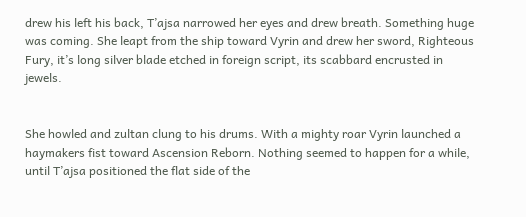drew his left his back, T’ajsa narrowed her eyes and drew breath. Something huge was coming. She leapt from the ship toward Vyrin and drew her sword, Righteous Fury, it’s long silver blade etched in foreign script, its scabbard encrusted in jewels.


She howled and zultan clung to his drums. With a mighty roar Vyrin launched a haymakers fist toward Ascension Reborn. Nothing seemed to happen for a while, until T’ajsa positioned the flat side of the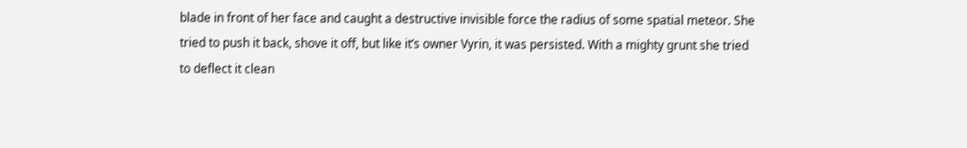blade in front of her face and caught a destructive invisible force the radius of some spatial meteor. She tried to push it back, shove it off, but like it’s owner Vyrin, it was persisted. With a mighty grunt she tried to deflect it clean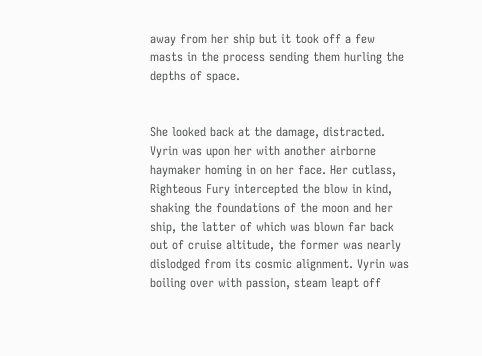away from her ship but it took off a few masts in the process sending them hurling the depths of space.


She looked back at the damage, distracted. Vyrin was upon her with another airborne haymaker homing in on her face. Her cutlass, Righteous Fury intercepted the blow in kind, shaking the foundations of the moon and her ship, the latter of which was blown far back out of cruise altitude, the former was nearly dislodged from its cosmic alignment. Vyrin was boiling over with passion, steam leapt off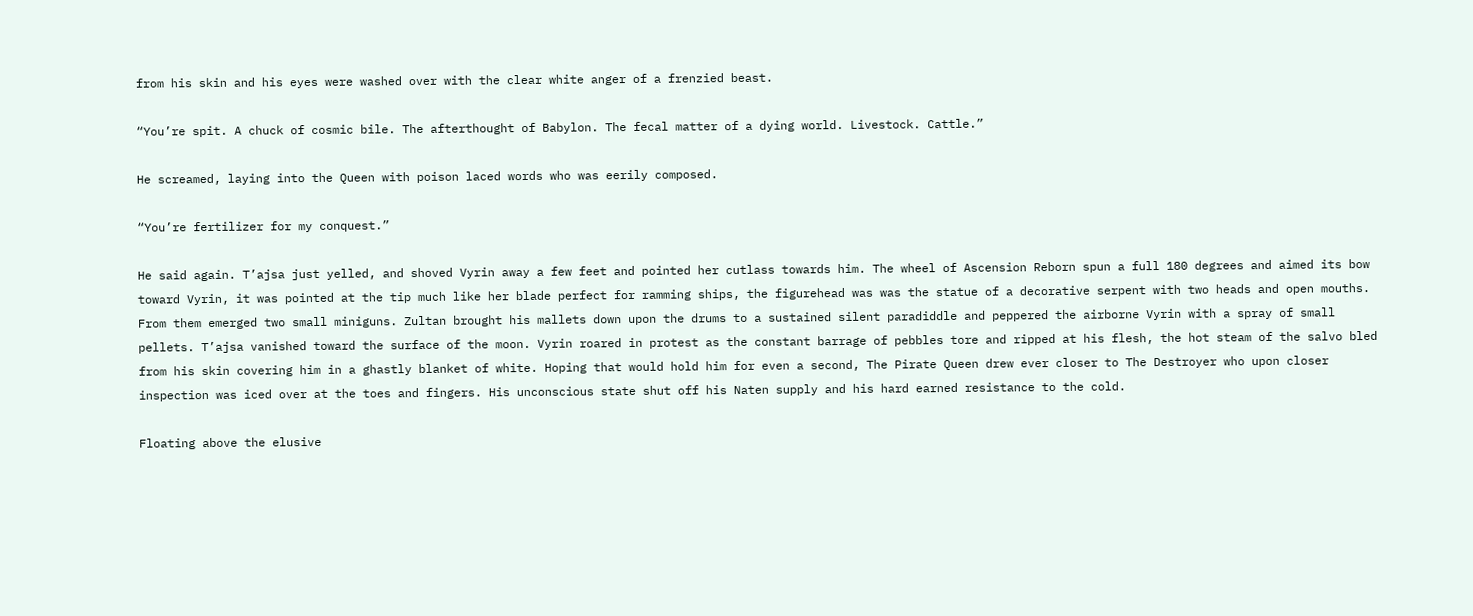from his skin and his eyes were washed over with the clear white anger of a frenzied beast.

“You’re spit. A chuck of cosmic bile. The afterthought of Babylon. The fecal matter of a dying world. Livestock. Cattle.”

He screamed, laying into the Queen with poison laced words who was eerily composed.

“You’re fertilizer for my conquest.”

He said again. T’ajsa just yelled, and shoved Vyrin away a few feet and pointed her cutlass towards him. The wheel of Ascension Reborn spun a full 180 degrees and aimed its bow toward Vyrin, it was pointed at the tip much like her blade perfect for ramming ships, the figurehead was was the statue of a decorative serpent with two heads and open mouths. From them emerged two small miniguns. Zultan brought his mallets down upon the drums to a sustained silent paradiddle and peppered the airborne Vyrin with a spray of small pellets. T’ajsa vanished toward the surface of the moon. Vyrin roared in protest as the constant barrage of pebbles tore and ripped at his flesh, the hot steam of the salvo bled from his skin covering him in a ghastly blanket of white. Hoping that would hold him for even a second, The Pirate Queen drew ever closer to The Destroyer who upon closer inspection was iced over at the toes and fingers. His unconscious state shut off his Naten supply and his hard earned resistance to the cold.

Floating above the elusive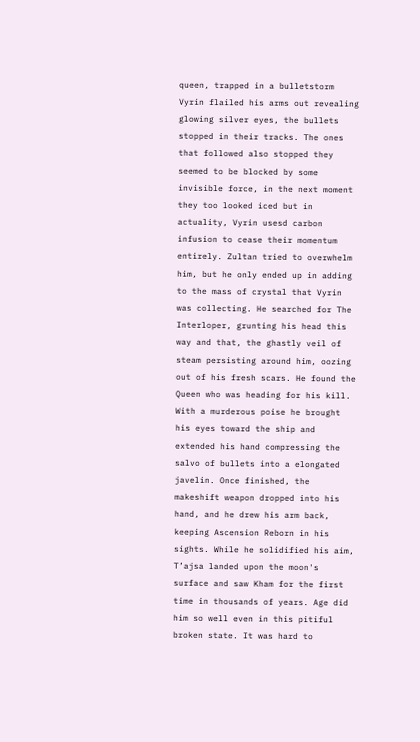queen, trapped in a bulletstorm Vyrin flailed his arms out revealing glowing silver eyes, the bullets stopped in their tracks. The ones that followed also stopped they seemed to be blocked by some invisible force, in the next moment they too looked iced but in actuality, Vyrin usesd carbon infusion to cease their momentum entirely. Zultan tried to overwhelm him, but he only ended up in adding to the mass of crystal that Vyrin was collecting. He searched for The Interloper, grunting his head this way and that, the ghastly veil of steam persisting around him, oozing out of his fresh scars. He found the Queen who was heading for his kill. With a murderous poise he brought his eyes toward the ship and extended his hand compressing the salvo of bullets into a elongated javelin. Once finished, the makeshift weapon dropped into his hand, and he drew his arm back, keeping Ascension Reborn in his sights. While he solidified his aim, T’ajsa landed upon the moon's surface and saw Kham for the first time in thousands of years. Age did him so well even in this pitiful broken state. It was hard to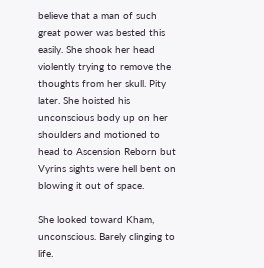believe that a man of such great power was bested this easily. She shook her head violently trying to remove the thoughts from her skull. Pity later. She hoisted his unconscious body up on her shoulders and motioned to head to Ascension Reborn but Vyrins sights were hell bent on blowing it out of space.

She looked toward Kham, unconscious. Barely clinging to life.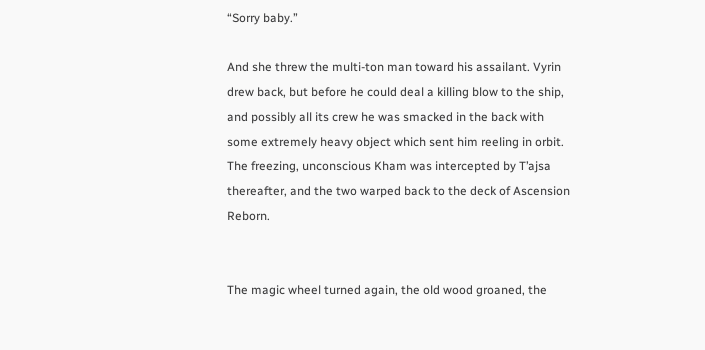“Sorry baby.”

And she threw the multi-ton man toward his assailant. Vyrin drew back, but before he could deal a killing blow to the ship, and possibly all its crew he was smacked in the back with some extremely heavy object which sent him reeling in orbit. The freezing, unconscious Kham was intercepted by T’ajsa thereafter, and the two warped back to the deck of Ascension Reborn.


The magic wheel turned again, the old wood groaned, the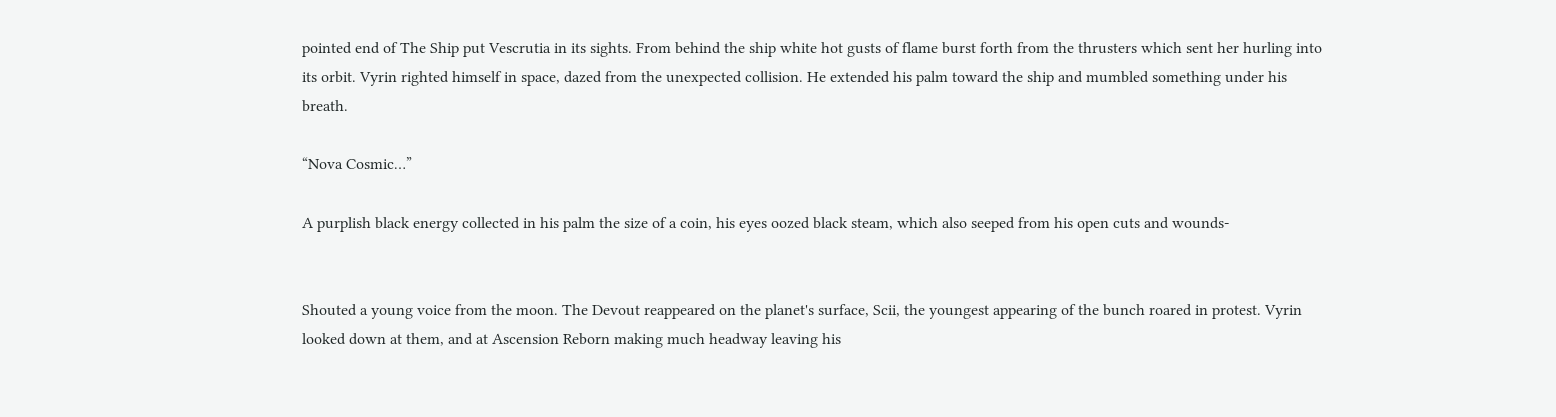pointed end of The Ship put Vescrutia in its sights. From behind the ship white hot gusts of flame burst forth from the thrusters which sent her hurling into its orbit. Vyrin righted himself in space, dazed from the unexpected collision. He extended his palm toward the ship and mumbled something under his breath.

“Nova Cosmic…”

A purplish black energy collected in his palm the size of a coin, his eyes oozed black steam, which also seeped from his open cuts and wounds-


Shouted a young voice from the moon. The Devout reappeared on the planet's surface, Scii, the youngest appearing of the bunch roared in protest. Vyrin looked down at them, and at Ascension Reborn making much headway leaving his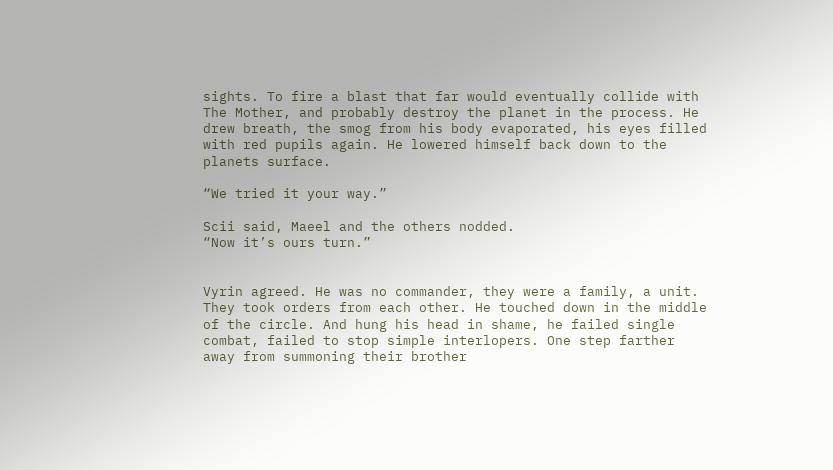sights. To fire a blast that far would eventually collide with The Mother, and probably destroy the planet in the process. He drew breath, the smog from his body evaporated, his eyes filled with red pupils again. He lowered himself back down to the planets surface.

“We tried it your way.”

Scii said, Maeel and the others nodded.
“Now it’s ours turn.”


Vyrin agreed. He was no commander, they were a family, a unit. They took orders from each other. He touched down in the middle of the circle. And hung his head in shame, he failed single combat, failed to stop simple interlopers. One step farther away from summoning their brother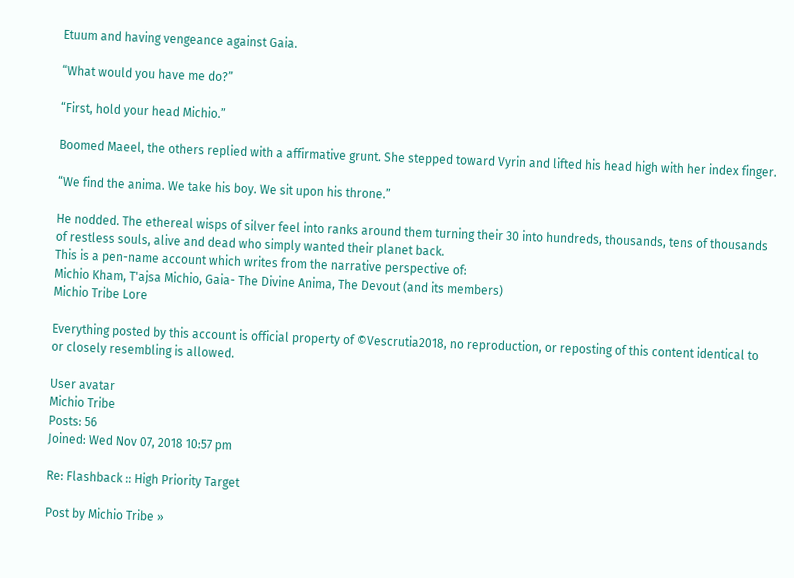Etuum and having vengeance against Gaia.

“What would you have me do?”

“First, hold your head Michio.”

Boomed Maeel, the others replied with a affirmative grunt. She stepped toward Vyrin and lifted his head high with her index finger.

“We find the anima. We take his boy. We sit upon his throne.”

He nodded. The ethereal wisps of silver feel into ranks around them turning their 30 into hundreds, thousands, tens of thousands of restless souls, alive and dead who simply wanted their planet back.
This is a pen-name account which writes from the narrative perspective of:
Michio Kham, T'ajsa Michio, Gaia- The Divine Anima, The Devout (and its members)
Michio Tribe Lore

Everything posted by this account is official property of ©Vescrutia2018, no reproduction, or reposting of this content identical to or closely resembling is allowed.

User avatar
Michio Tribe
Posts: 56
Joined: Wed Nov 07, 2018 10:57 pm

Re: Flashback :: High Priority Target

Post by Michio Tribe »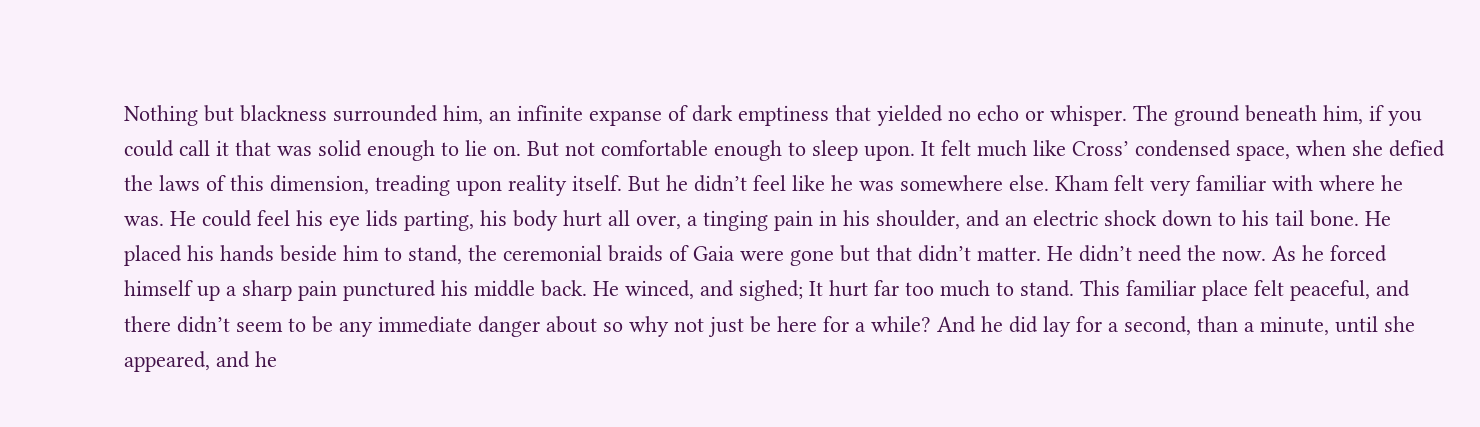Nothing but blackness surrounded him, an infinite expanse of dark emptiness that yielded no echo or whisper. The ground beneath him, if you could call it that was solid enough to lie on. But not comfortable enough to sleep upon. It felt much like Cross’ condensed space, when she defied the laws of this dimension, treading upon reality itself. But he didn’t feel like he was somewhere else. Kham felt very familiar with where he was. He could feel his eye lids parting, his body hurt all over, a tinging pain in his shoulder, and an electric shock down to his tail bone. He placed his hands beside him to stand, the ceremonial braids of Gaia were gone but that didn’t matter. He didn’t need the now. As he forced himself up a sharp pain punctured his middle back. He winced, and sighed; It hurt far too much to stand. This familiar place felt peaceful, and there didn’t seem to be any immediate danger about so why not just be here for a while? And he did lay for a second, than a minute, until she appeared, and he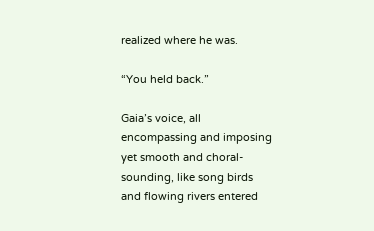realized where he was.

“You held back.”

Gaia’s voice, all encompassing and imposing yet smooth and choral-sounding, like song birds and flowing rivers entered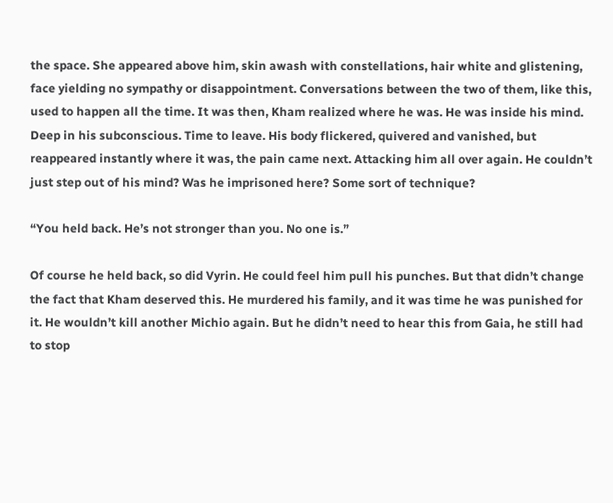the space. She appeared above him, skin awash with constellations, hair white and glistening, face yielding no sympathy or disappointment. Conversations between the two of them, like this, used to happen all the time. It was then, Kham realized where he was. He was inside his mind. Deep in his subconscious. Time to leave. His body flickered, quivered and vanished, but reappeared instantly where it was, the pain came next. Attacking him all over again. He couldn’t just step out of his mind? Was he imprisoned here? Some sort of technique?

“You held back. He’s not stronger than you. No one is.”

Of course he held back, so did Vyrin. He could feel him pull his punches. But that didn’t change the fact that Kham deserved this. He murdered his family, and it was time he was punished for it. He wouldn’t kill another Michio again. But he didn’t need to hear this from Gaia, he still had to stop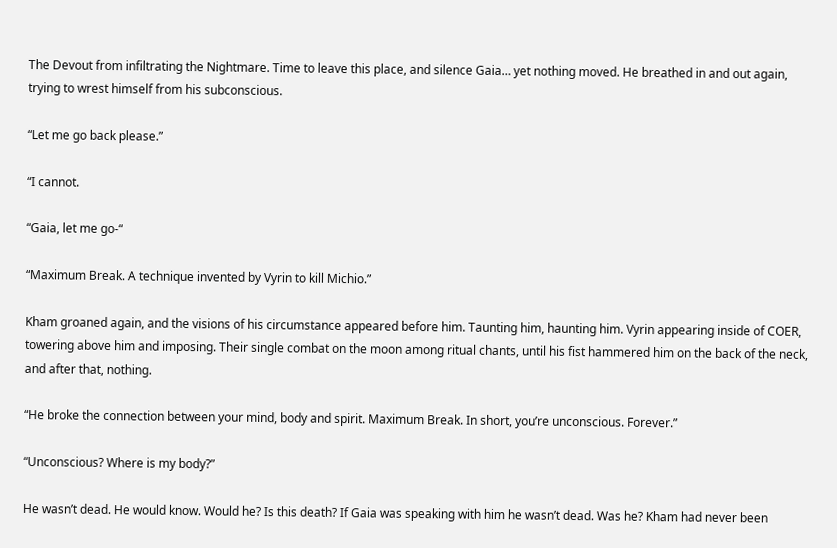The Devout from infiltrating the Nightmare. Time to leave this place, and silence Gaia… yet nothing moved. He breathed in and out again, trying to wrest himself from his subconscious.

“Let me go back please.”

“I cannot.

“Gaia, let me go-“

“Maximum Break. A technique invented by Vyrin to kill Michio.”

Kham groaned again, and the visions of his circumstance appeared before him. Taunting him, haunting him. Vyrin appearing inside of COER, towering above him and imposing. Their single combat on the moon among ritual chants, until his fist hammered him on the back of the neck, and after that, nothing.

“He broke the connection between your mind, body and spirit. Maximum Break. In short, you’re unconscious. Forever.”

“Unconscious? Where is my body?”

He wasn’t dead. He would know. Would he? Is this death? If Gaia was speaking with him he wasn’t dead. Was he? Kham had never been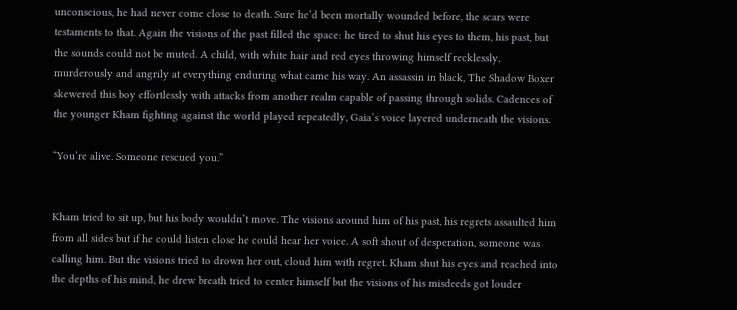unconscious, he had never come close to death. Sure he’d been mortally wounded before, the scars were testaments to that. Again the visions of the past filled the space: he tired to shut his eyes to them, his past, but the sounds could not be muted. A child, with white hair and red eyes throwing himself recklessly, murderously and angrily at everything enduring what came his way. An assassin in black, The Shadow Boxer skewered this boy effortlessly with attacks from another realm capable of passing through solids. Cadences of the younger Kham fighting against the world played repeatedly, Gaia’s voice layered underneath the visions.

“You’re alive. Someone rescued you.”


Kham tried to sit up, but his body wouldn’t move. The visions around him of his past, his regrets assaulted him from all sides but if he could listen close he could hear her voice. A soft shout of desperation, someone was calling him. But the visions tried to drown her out, cloud him with regret. Kham shut his eyes and reached into the depths of his mind, he drew breath tried to center himself but the visions of his misdeeds got louder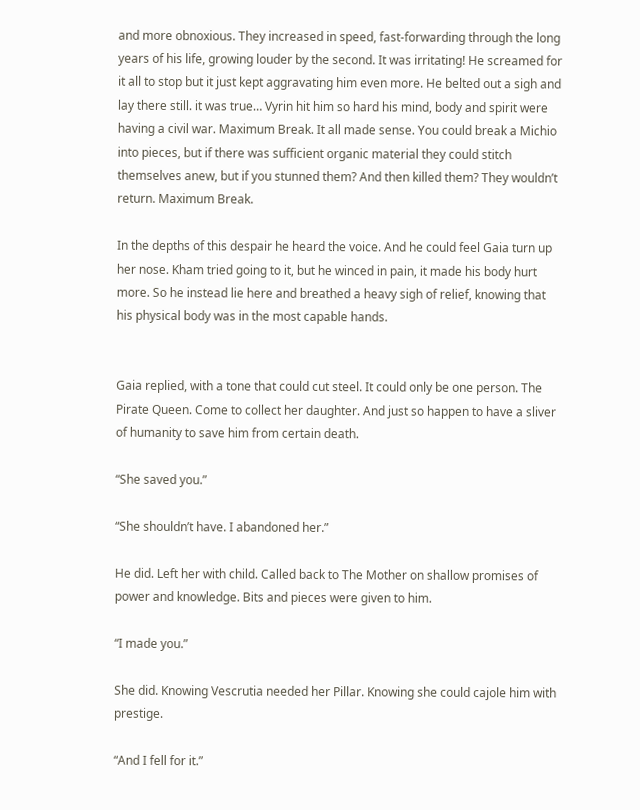and more obnoxious. They increased in speed, fast-forwarding through the long years of his life, growing louder by the second. It was irritating! He screamed for it all to stop but it just kept aggravating him even more. He belted out a sigh and lay there still. it was true… Vyrin hit him so hard his mind, body and spirit were having a civil war. Maximum Break. It all made sense. You could break a Michio into pieces, but if there was sufficient organic material they could stitch themselves anew, but if you stunned them? And then killed them? They wouldn’t return. Maximum Break.

In the depths of this despair he heard the voice. And he could feel Gaia turn up her nose. Kham tried going to it, but he winced in pain, it made his body hurt more. So he instead lie here and breathed a heavy sigh of relief, knowing that his physical body was in the most capable hands.


Gaia replied, with a tone that could cut steel. It could only be one person. The Pirate Queen. Come to collect her daughter. And just so happen to have a sliver of humanity to save him from certain death.

“She saved you.”

“She shouldn’t have. I abandoned her.”

He did. Left her with child. Called back to The Mother on shallow promises of power and knowledge. Bits and pieces were given to him.

“I made you.”

She did. Knowing Vescrutia needed her Pillar. Knowing she could cajole him with prestige.

“And I fell for it.”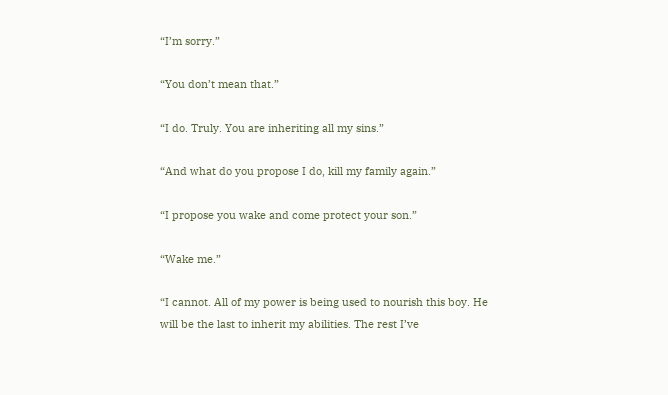“I’m sorry.”

“You don’t mean that.”

“I do. Truly. You are inheriting all my sins.”

“And what do you propose I do, kill my family again.”

“I propose you wake and come protect your son.”

“Wake me.”

“I cannot. All of my power is being used to nourish this boy. He will be the last to inherit my abilities. The rest I’ve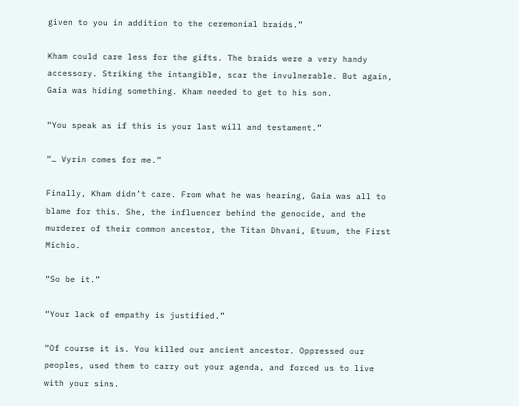given to you in addition to the ceremonial braids.”

Kham could care less for the gifts. The braids were a very handy accessory. Striking the intangible, scar the invulnerable. But again, Gaia was hiding something. Kham needed to get to his son.

“You speak as if this is your last will and testament.”

“… Vyrin comes for me.”

Finally, Kham didn’t care. From what he was hearing, Gaia was all to blame for this. She, the influencer behind the genocide, and the murderer of their common ancestor, the Titan Dhvani, Etuum, the First Michio.

“So be it.”

“Your lack of empathy is justified.”

“Of course it is. You killed our ancient ancestor. Oppressed our peoples, used them to carry out your agenda, and forced us to live with your sins.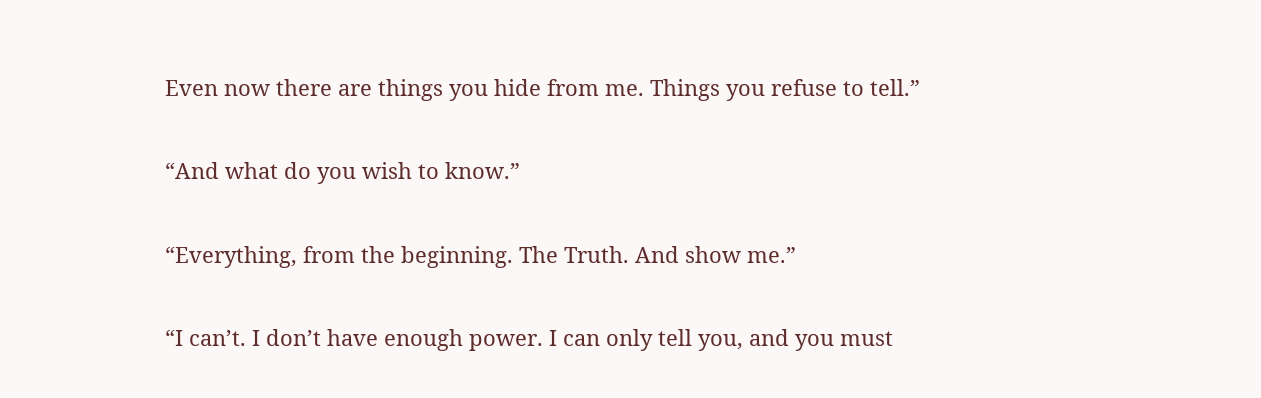Even now there are things you hide from me. Things you refuse to tell.”

“And what do you wish to know.”

“Everything, from the beginning. The Truth. And show me.”

“I can’t. I don’t have enough power. I can only tell you, and you must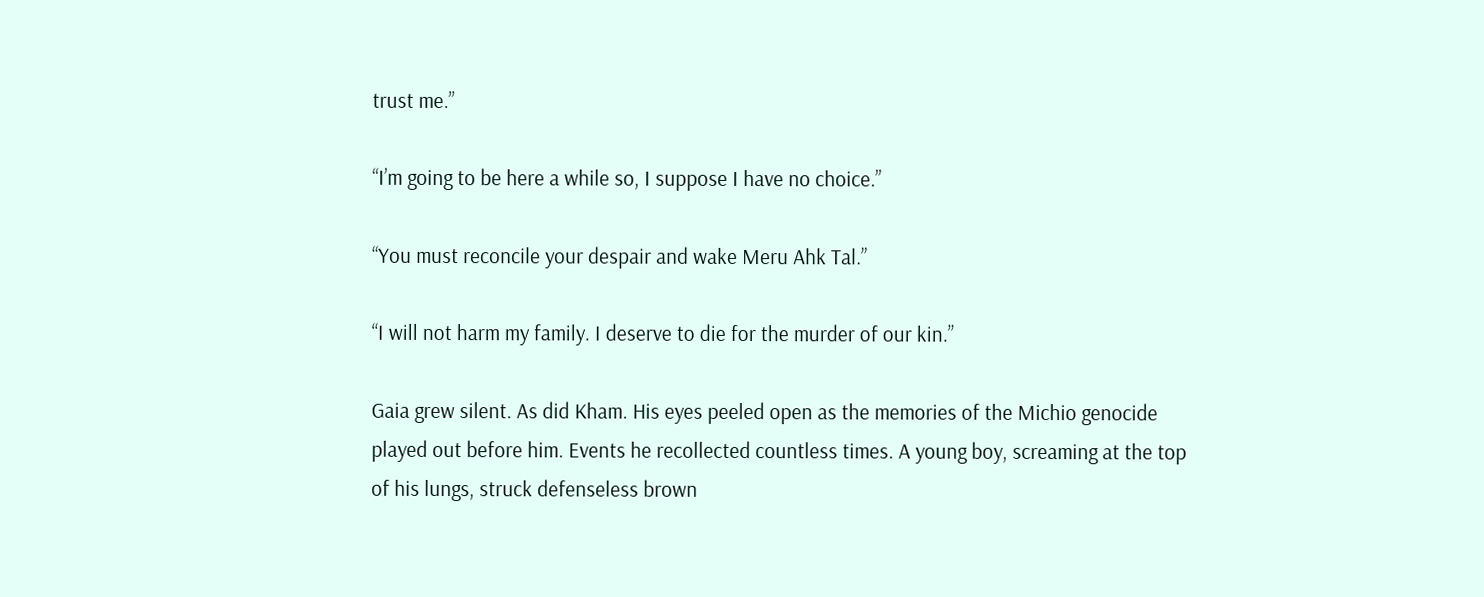trust me.”

“I’m going to be here a while so, I suppose I have no choice.”

“You must reconcile your despair and wake Meru Ahk Tal.”

“I will not harm my family. I deserve to die for the murder of our kin.”

Gaia grew silent. As did Kham. His eyes peeled open as the memories of the Michio genocide played out before him. Events he recollected countless times. A young boy, screaming at the top of his lungs, struck defenseless brown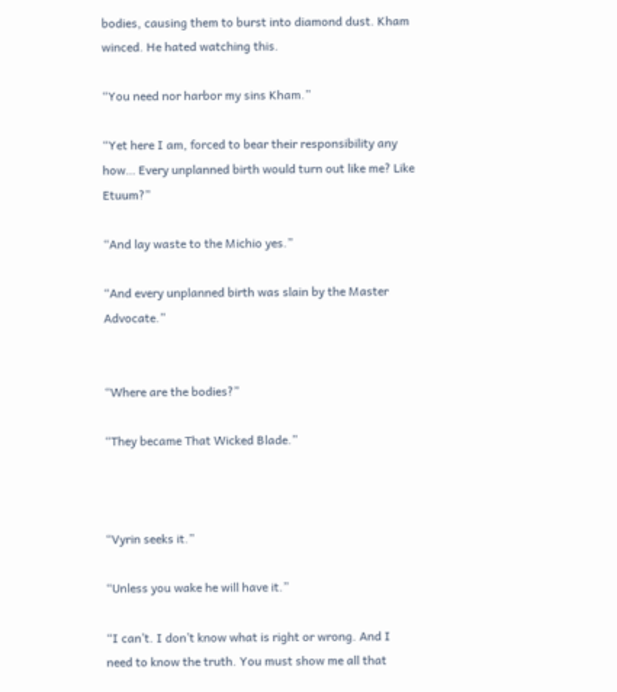bodies, causing them to burst into diamond dust. Kham winced. He hated watching this.

“You need nor harbor my sins Kham.”

“Yet here I am, forced to bear their responsibility any how… Every unplanned birth would turn out like me? Like Etuum?”

“And lay waste to the Michio yes.”

“And every unplanned birth was slain by the Master Advocate.”


“Where are the bodies?”

“They became That Wicked Blade.”



“Vyrin seeks it.”

“Unless you wake he will have it.”

“I can’t. I don’t know what is right or wrong. And I need to know the truth. You must show me all that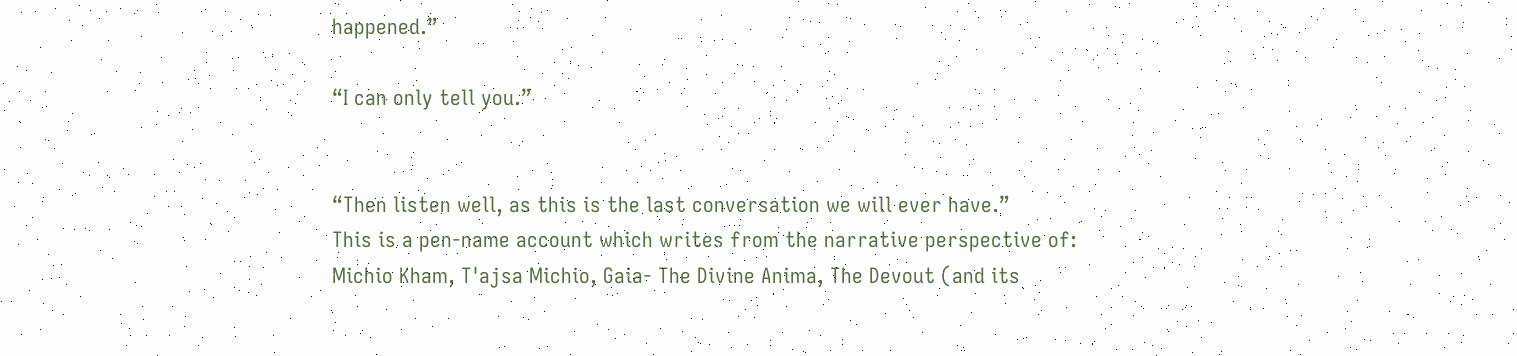happened.”

“I can only tell you.”


“Then listen well, as this is the last conversation we will ever have.”
This is a pen-name account which writes from the narrative perspective of:
Michio Kham, T'ajsa Michio, Gaia- The Divine Anima, The Devout (and its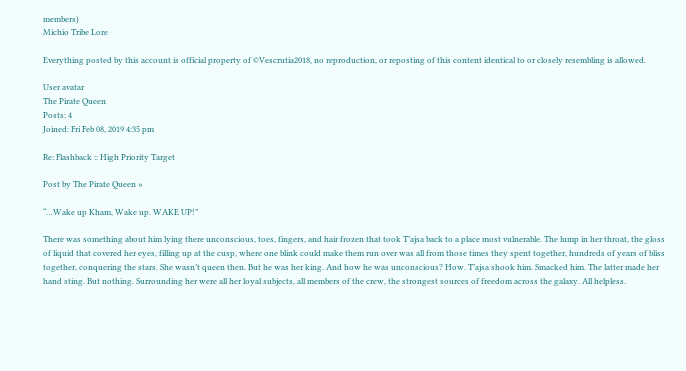members)
Michio Tribe Lore

Everything posted by this account is official property of ©Vescrutia2018, no reproduction, or reposting of this content identical to or closely resembling is allowed.

User avatar
The Pirate Queen
Posts: 4
Joined: Fri Feb 08, 2019 4:35 pm

Re: Flashback :: High Priority Target

Post by The Pirate Queen »

“…Wake up Kham, Wake up. WAKE UP!”

There was something about him lying there unconscious, toes, fingers, and hair frozen that took T’ajsa back to a place most vulnerable. The lump in her throat, the gloss of liquid that covered her eyes, filling up at the cusp, where one blink could make them run over was all from those times they spent together, hundreds of years of bliss together, conquering the stars. She wasn’t queen then. But he was her king. And how he was unconscious? How. T’ajsa shook him. Smacked him. The latter made her hand sting. But nothing. Surrounding her were all her loyal subjects, all members of the crew, the strongest sources of freedom across the galaxy. All helpless.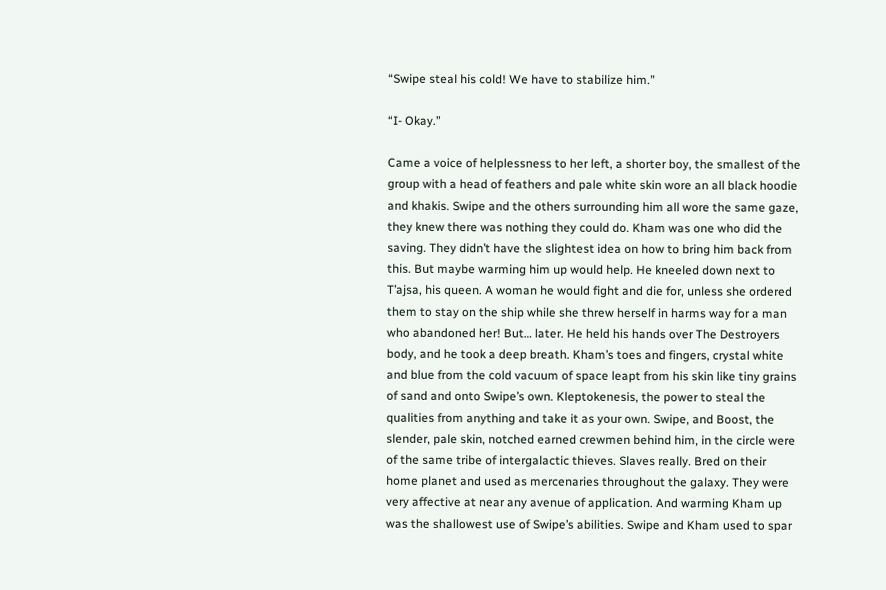“Swipe steal his cold! We have to stabilize him.”

“I- Okay.”

Came a voice of helplessness to her left, a shorter boy, the smallest of the group with a head of feathers and pale white skin wore an all black hoodie and khakis. Swipe and the others surrounding him all wore the same gaze, they knew there was nothing they could do. Kham was one who did the saving. They didn’t have the slightest idea on how to bring him back from this. But maybe warming him up would help. He kneeled down next to T’ajsa, his queen. A woman he would fight and die for, unless she ordered them to stay on the ship while she threw herself in harms way for a man who abandoned her! But… later. He held his hands over The Destroyers body, and he took a deep breath. Kham’s toes and fingers, crystal white and blue from the cold vacuum of space leapt from his skin like tiny grains of sand and onto Swipe’s own. Kleptokenesis, the power to steal the qualities from anything and take it as your own. Swipe, and Boost, the slender, pale skin, notched earned crewmen behind him, in the circle were of the same tribe of intergalactic thieves. Slaves really. Bred on their home planet and used as mercenaries throughout the galaxy. They were very affective at near any avenue of application. And warming Kham up was the shallowest use of Swipe’s abilities. Swipe and Kham used to spar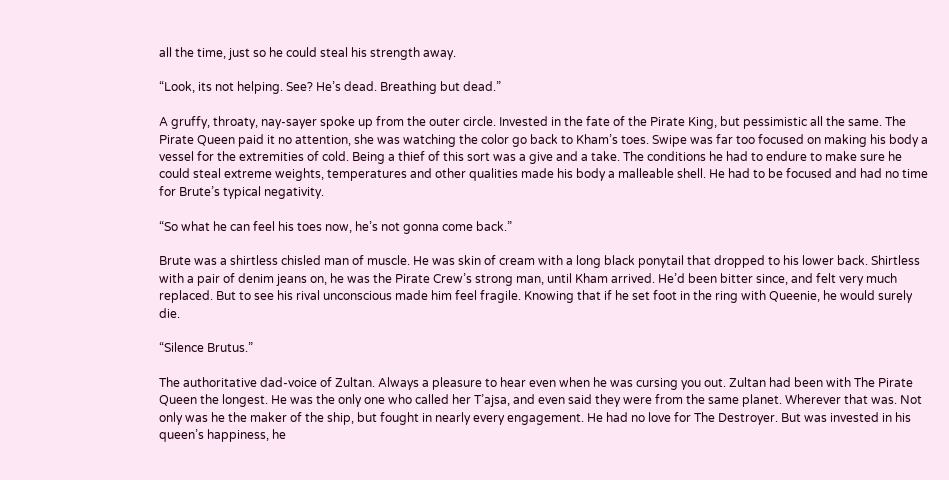all the time, just so he could steal his strength away.

“Look, its not helping. See? He’s dead. Breathing but dead.”

A gruffy, throaty, nay-sayer spoke up from the outer circle. Invested in the fate of the Pirate King, but pessimistic all the same. The Pirate Queen paid it no attention, she was watching the color go back to Kham’s toes. Swipe was far too focused on making his body a vessel for the extremities of cold. Being a thief of this sort was a give and a take. The conditions he had to endure to make sure he could steal extreme weights, temperatures and other qualities made his body a malleable shell. He had to be focused and had no time for Brute’s typical negativity.

“So what he can feel his toes now, he’s not gonna come back.”

Brute was a shirtless chisled man of muscle. He was skin of cream with a long black ponytail that dropped to his lower back. Shirtless with a pair of denim jeans on, he was the Pirate Crew’s strong man, until Kham arrived. He’d been bitter since, and felt very much replaced. But to see his rival unconscious made him feel fragile. Knowing that if he set foot in the ring with Queenie, he would surely die.

“Silence Brutus.”

The authoritative dad-voice of Zultan. Always a pleasure to hear even when he was cursing you out. Zultan had been with The Pirate Queen the longest. He was the only one who called her T’ajsa, and even said they were from the same planet. Wherever that was. Not only was he the maker of the ship, but fought in nearly every engagement. He had no love for The Destroyer. But was invested in his queen’s happiness, he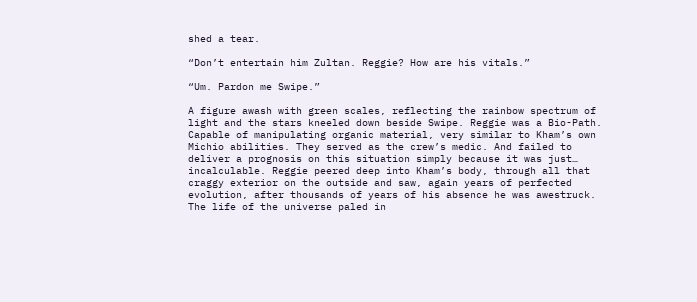shed a tear.

“Don’t entertain him Zultan. Reggie? How are his vitals.”

“Um. Pardon me Swipe.”

A figure awash with green scales, reflecting the rainbow spectrum of light and the stars kneeled down beside Swipe. Reggie was a Bio-Path. Capable of manipulating organic material, very similar to Kham’s own Michio abilities. They served as the crew’s medic. And failed to deliver a prognosis on this situation simply because it was just… incalculable. Reggie peered deep into Kham’s body, through all that craggy exterior on the outside and saw, again years of perfected evolution, after thousands of years of his absence he was awestruck. The life of the universe paled in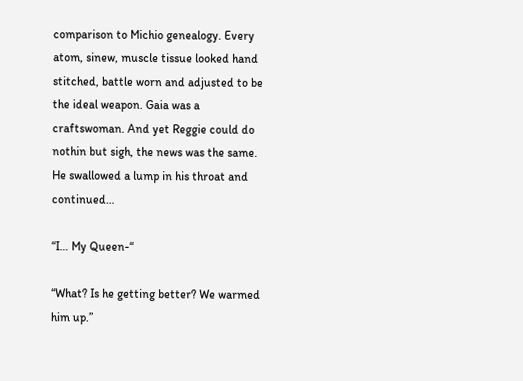comparison to Michio genealogy. Every atom, sinew, muscle tissue looked hand stitched, battle worn and adjusted to be the ideal weapon. Gaia was a craftswoman. And yet Reggie could do nothin but sigh, the news was the same. He swallowed a lump in his throat and continued…

“I… My Queen-“

“What? Is he getting better? We warmed him up.”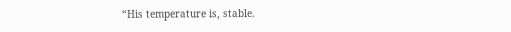“His temperature is, stable.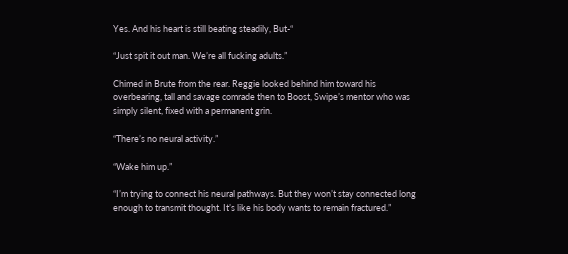Yes. And his heart is still beating steadily, But-“

“Just spit it out man. We’re all fucking adults.”

Chimed in Brute from the rear. Reggie looked behind him toward his overbearing, tall and savage comrade then to Boost, Swipe’s mentor who was simply silent, fixed with a permanent grin.

“There’s no neural activity.”

“Wake him up.”

“I’m trying to connect his neural pathways. But they won’t stay connected long enough to transmit thought. It’s like his body wants to remain fractured.”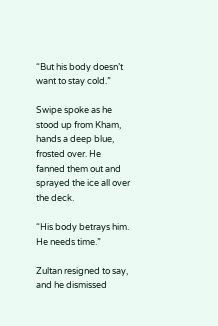“But his body doesn’t want to stay cold.”

Swipe spoke as he stood up from Kham, hands a deep blue, frosted over. He fanned them out and sprayed the ice all over the deck.

“His body betrays him. He needs time.”

Zultan resigned to say, and he dismissed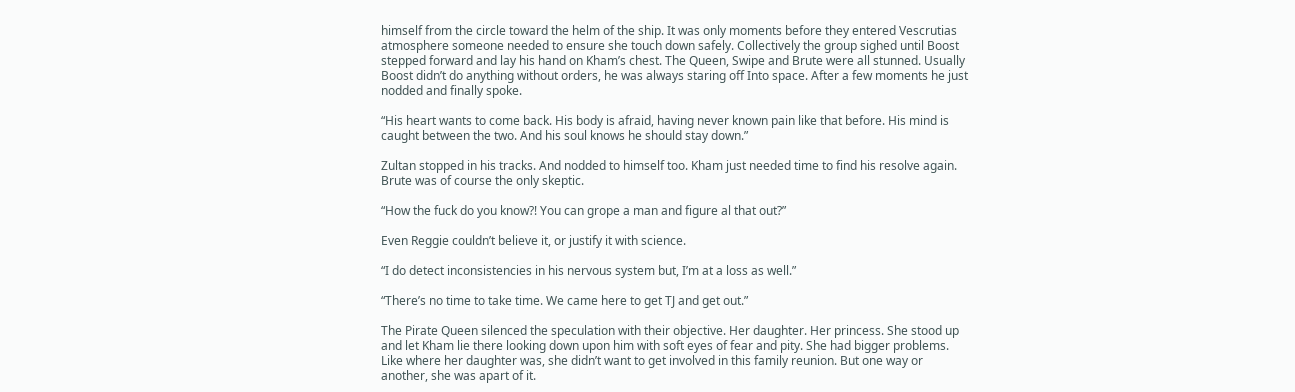himself from the circle toward the helm of the ship. It was only moments before they entered Vescrutias atmosphere someone needed to ensure she touch down safely. Collectively the group sighed until Boost stepped forward and lay his hand on Kham’s chest. The Queen, Swipe and Brute were all stunned. Usually Boost didn’t do anything without orders, he was always staring off Into space. After a few moments he just nodded and finally spoke.

“His heart wants to come back. His body is afraid, having never known pain like that before. His mind is caught between the two. And his soul knows he should stay down.”

Zultan stopped in his tracks. And nodded to himself too. Kham just needed time to find his resolve again. Brute was of course the only skeptic.

“How the fuck do you know?! You can grope a man and figure al that out?”

Even Reggie couldn’t believe it, or justify it with science.

“I do detect inconsistencies in his nervous system but, I’m at a loss as well.”

“There’s no time to take time. We came here to get TJ and get out.”

The Pirate Queen silenced the speculation with their objective. Her daughter. Her princess. She stood up and let Kham lie there looking down upon him with soft eyes of fear and pity. She had bigger problems. Like where her daughter was, she didn’t want to get involved in this family reunion. But one way or another, she was apart of it.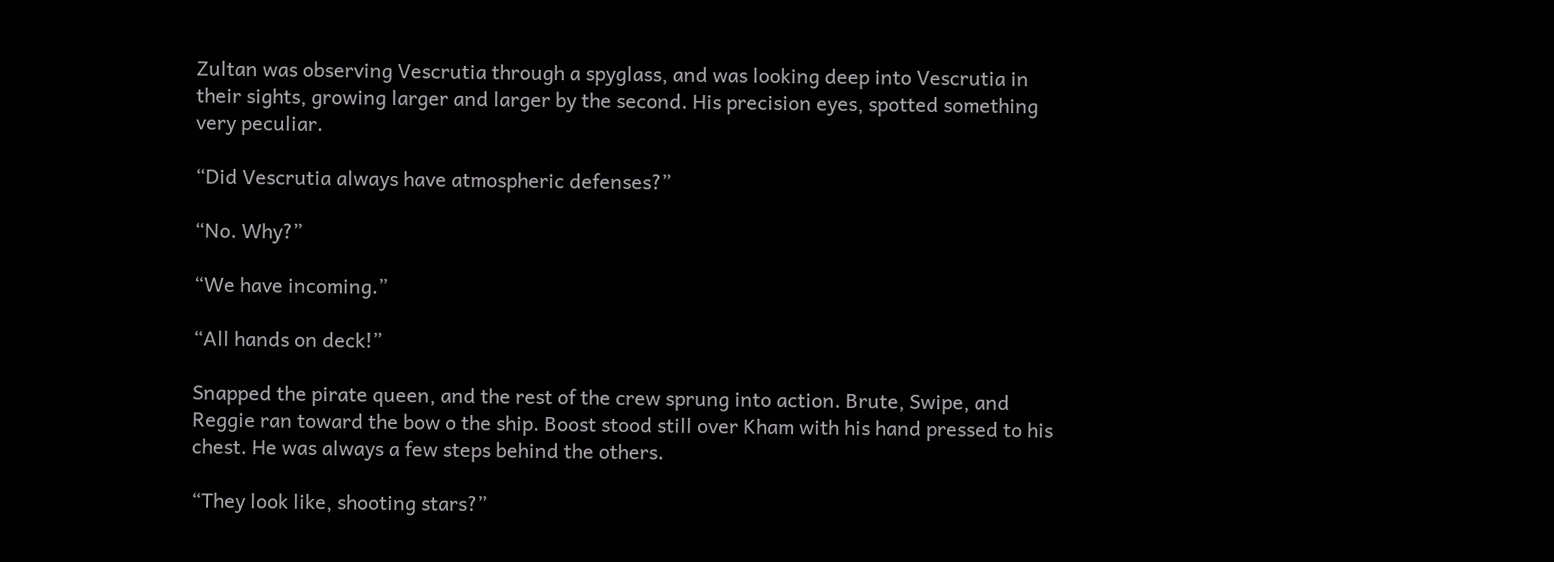Zultan was observing Vescrutia through a spyglass, and was looking deep into Vescrutia in their sights, growing larger and larger by the second. His precision eyes, spotted something very peculiar.

“Did Vescrutia always have atmospheric defenses?”

“No. Why?”

“We have incoming.”

“All hands on deck!”

Snapped the pirate queen, and the rest of the crew sprung into action. Brute, Swipe, and Reggie ran toward the bow o the ship. Boost stood still over Kham with his hand pressed to his chest. He was always a few steps behind the others.

“They look like, shooting stars?”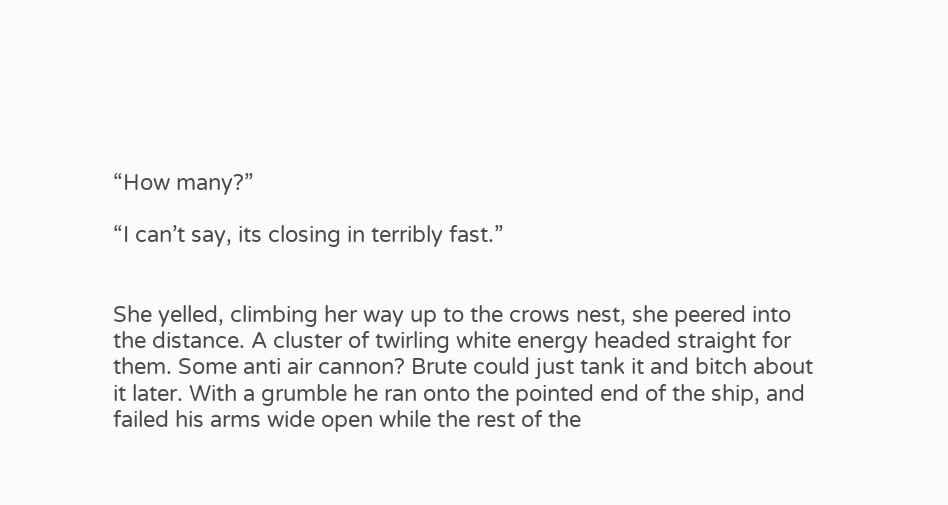“How many?”

“I can’t say, its closing in terribly fast.”


She yelled, climbing her way up to the crows nest, she peered into the distance. A cluster of twirling white energy headed straight for them. Some anti air cannon? Brute could just tank it and bitch about it later. With a grumble he ran onto the pointed end of the ship, and failed his arms wide open while the rest of the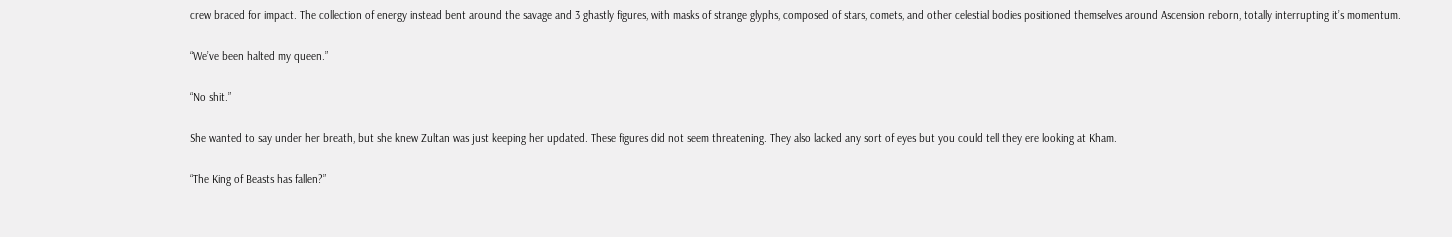crew braced for impact. The collection of energy instead bent around the savage and 3 ghastly figures, with masks of strange glyphs, composed of stars, comets, and other celestial bodies positioned themselves around Ascension reborn, totally interrupting it’s momentum.

“We’ve been halted my queen.”

“No shit.”

She wanted to say under her breath, but she knew Zultan was just keeping her updated. These figures did not seem threatening. They also lacked any sort of eyes but you could tell they ere looking at Kham.

“The King of Beasts has fallen?”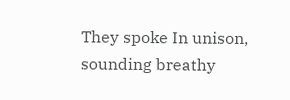They spoke In unison, sounding breathy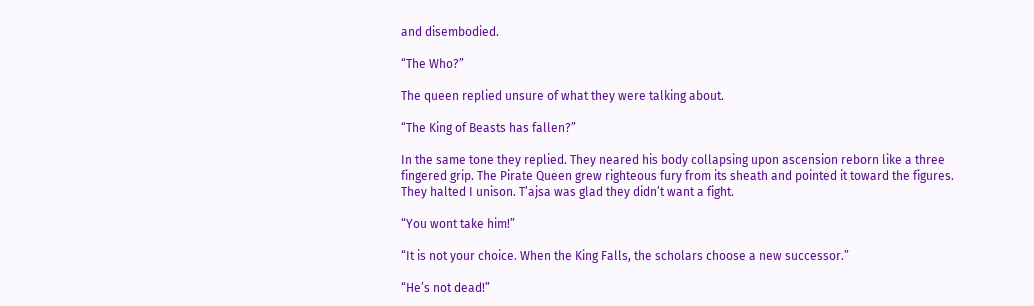and disembodied.

“The Who?”

The queen replied unsure of what they were talking about.

“The King of Beasts has fallen?”

In the same tone they replied. They neared his body collapsing upon ascension reborn like a three fingered grip. The Pirate Queen grew righteous fury from its sheath and pointed it toward the figures. They halted I unison. T’ajsa was glad they didn’t want a fight.

“You wont take him!”

“It is not your choice. When the King Falls, the scholars choose a new successor.”

“He’s not dead!”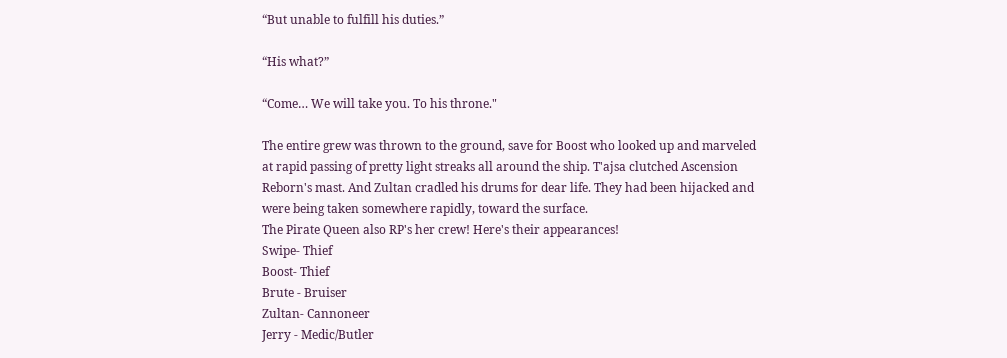“But unable to fulfill his duties.”

“His what?”

“Come… We will take you. To his throne."

The entire grew was thrown to the ground, save for Boost who looked up and marveled at rapid passing of pretty light streaks all around the ship. T'ajsa clutched Ascension Reborn's mast. And Zultan cradled his drums for dear life. They had been hijacked and were being taken somewhere rapidly, toward the surface.
The Pirate Queen also RP's her crew! Here's their appearances!
Swipe- Thief
Boost- Thief
Brute - Bruiser
Zultan- Cannoneer
Jerry - Medic/Butler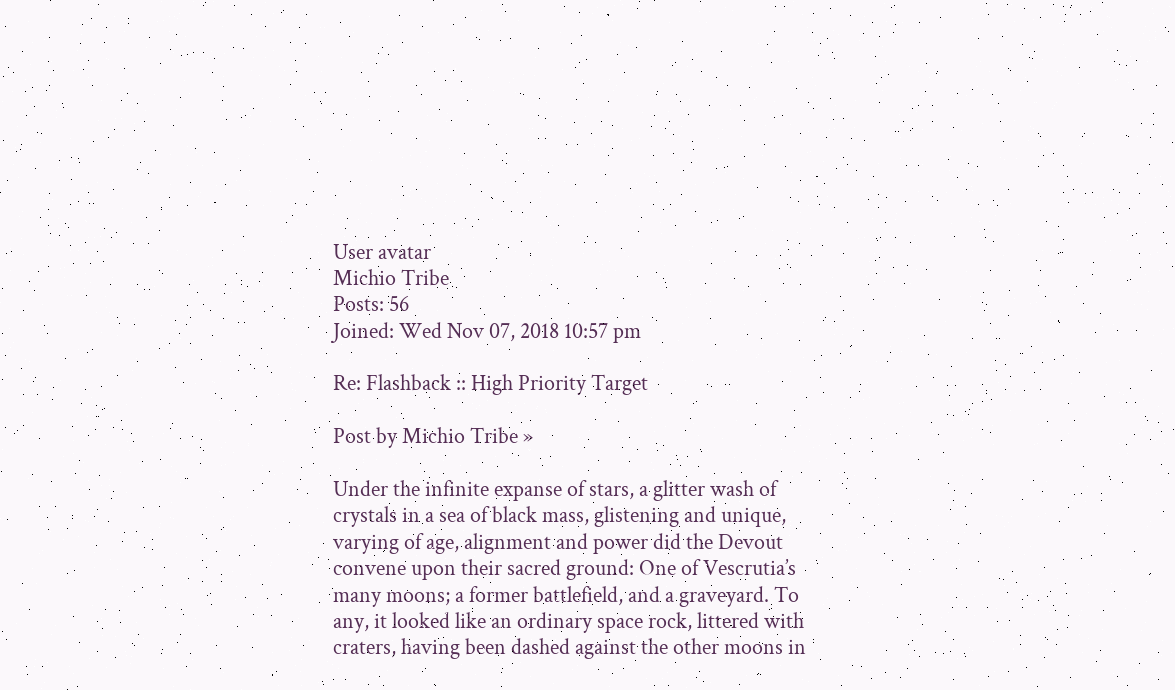User avatar
Michio Tribe
Posts: 56
Joined: Wed Nov 07, 2018 10:57 pm

Re: Flashback :: High Priority Target

Post by Michio Tribe »

Under the infinite expanse of stars, a glitter wash of crystals in a sea of black mass, glistening and unique, varying of age, alignment and power did the Devout convene upon their sacred ground: One of Vescrutia’s many moons; a former battlefield, and a graveyard. To any, it looked like an ordinary space rock, littered with craters, having been dashed against the other moons in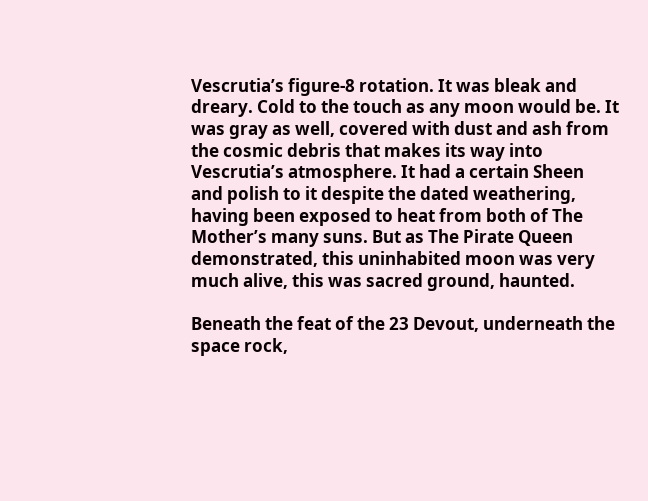Vescrutia’s figure-8 rotation. It was bleak and dreary. Cold to the touch as any moon would be. It was gray as well, covered with dust and ash from the cosmic debris that makes its way into Vescrutia’s atmosphere. It had a certain Sheen and polish to it despite the dated weathering, having been exposed to heat from both of The Mother’s many suns. But as The Pirate Queen demonstrated, this uninhabited moon was very much alive, this was sacred ground, haunted.

Beneath the feat of the 23 Devout, underneath the space rock,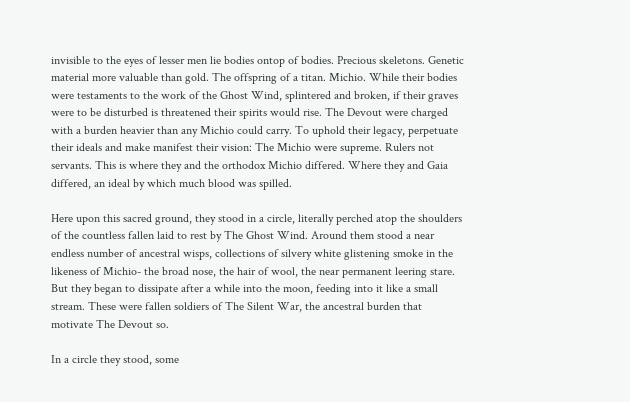invisible to the eyes of lesser men lie bodies ontop of bodies. Precious skeletons. Genetic material more valuable than gold. The offspring of a titan. Michio. While their bodies were testaments to the work of the Ghost Wind, splintered and broken, if their graves were to be disturbed is threatened their spirits would rise. The Devout were charged with a burden heavier than any Michio could carry. To uphold their legacy, perpetuate their ideals and make manifest their vision: The Michio were supreme. Rulers not servants. This is where they and the orthodox Michio differed. Where they and Gaia differed, an ideal by which much blood was spilled.

Here upon this sacred ground, they stood in a circle, literally perched atop the shoulders of the countless fallen laid to rest by The Ghost Wind. Around them stood a near endless number of ancestral wisps, collections of silvery white glistening smoke in the likeness of Michio- the broad nose, the hair of wool, the near permanent leering stare. But they began to dissipate after a while into the moon, feeding into it like a small stream. These were fallen soldiers of The Silent War, the ancestral burden that motivate The Devout so.

In a circle they stood, some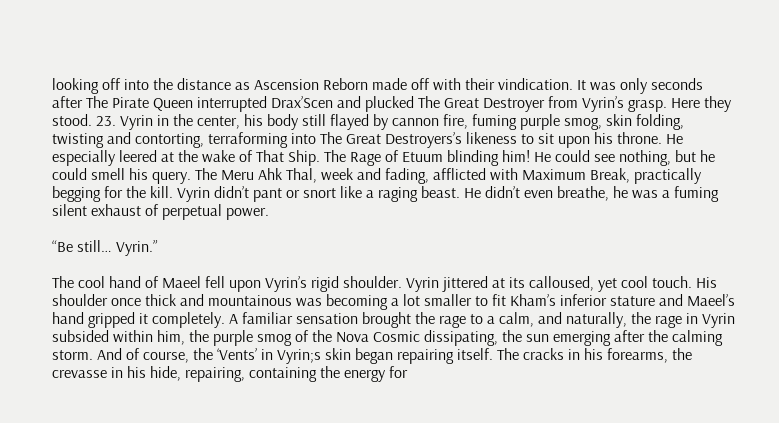looking off into the distance as Ascension Reborn made off with their vindication. It was only seconds after The Pirate Queen interrupted Drax’Scen and plucked The Great Destroyer from Vyrin’s grasp. Here they stood. 23. Vyrin in the center, his body still flayed by cannon fire, fuming purple smog, skin folding, twisting and contorting, terraforming into The Great Destroyers’s likeness to sit upon his throne. He especially leered at the wake of That Ship. The Rage of Etuum blinding him! He could see nothing, but he could smell his query. The Meru Ahk Thal, week and fading, afflicted with Maximum Break, practically begging for the kill. Vyrin didn’t pant or snort like a raging beast. He didn’t even breathe, he was a fuming silent exhaust of perpetual power.

“Be still… Vyrin.”

The cool hand of Maeel fell upon Vyrin’s rigid shoulder. Vyrin jittered at its calloused, yet cool touch. His shoulder once thick and mountainous was becoming a lot smaller to fit Kham’s inferior stature and Maeel’s hand gripped it completely. A familiar sensation brought the rage to a calm, and naturally, the rage in Vyrin subsided within him, the purple smog of the Nova Cosmic dissipating, the sun emerging after the calming storm. And of course, the ‘Vents’ in Vyrin;s skin began repairing itself. The cracks in his forearms, the crevasse in his hide, repairing, containing the energy for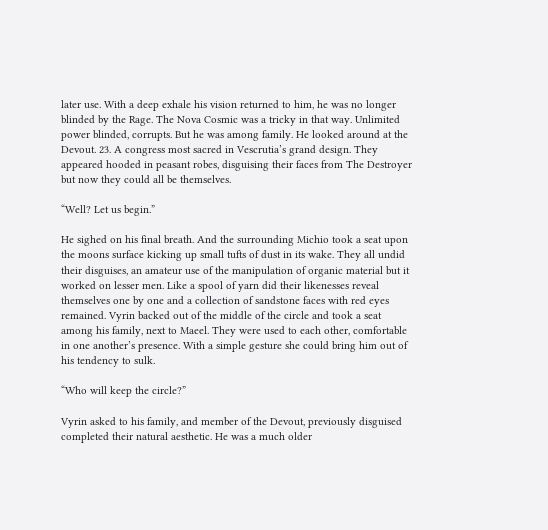later use. With a deep exhale his vision returned to him, he was no longer blinded by the Rage. The Nova Cosmic was a tricky in that way. Unlimited power blinded, corrupts. But he was among family. He looked around at the Devout. 23. A congress most sacred in Vescrutia’s grand design. They appeared hooded in peasant robes, disguising their faces from The Destroyer but now they could all be themselves.

“Well? Let us begin.”

He sighed on his final breath. And the surrounding Michio took a seat upon the moons surface kicking up small tufts of dust in its wake. They all undid their disguises, an amateur use of the manipulation of organic material but it worked on lesser men. Like a spool of yarn did their likenesses reveal themselves one by one and a collection of sandstone faces with red eyes remained. Vyrin backed out of the middle of the circle and took a seat among his family, next to Maeel. They were used to each other, comfortable in one another’s presence. With a simple gesture she could bring him out of his tendency to sulk.

“Who will keep the circle?”

Vyrin asked to his family, and member of the Devout, previously disguised completed their natural aesthetic. He was a much older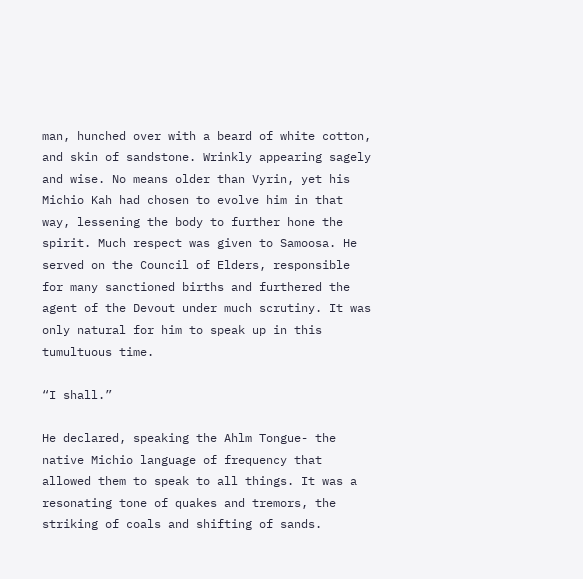man, hunched over with a beard of white cotton, and skin of sandstone. Wrinkly appearing sagely and wise. No means older than Vyrin, yet his Michio Kah had chosen to evolve him in that way, lessening the body to further hone the spirit. Much respect was given to Samoosa. He served on the Council of Elders, responsible for many sanctioned births and furthered the agent of the Devout under much scrutiny. It was only natural for him to speak up in this tumultuous time.

“I shall.”

He declared, speaking the Ahlm Tongue- the native Michio language of frequency that allowed them to speak to all things. It was a resonating tone of quakes and tremors, the striking of coals and shifting of sands.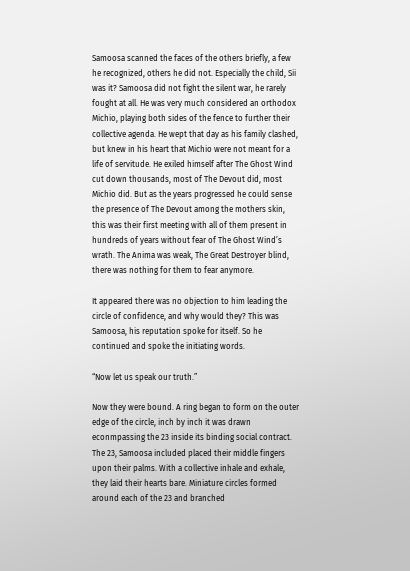Samoosa scanned the faces of the others briefly, a few he recognized, others he did not. Especially the child, Sii was it? Samoosa did not fight the silent war, he rarely fought at all. He was very much considered an orthodox Michio, playing both sides of the fence to further their collective agenda. He wept that day as his family clashed, but knew in his heart that Michio were not meant for a life of servitude. He exiled himself after The Ghost Wind cut down thousands, most of The Devout did, most Michio did. But as the years progressed he could sense the presence of The Devout among the mothers skin, this was their first meeting with all of them present in hundreds of years without fear of The Ghost Wind’s wrath. The Anima was weak, The Great Destroyer blind, there was nothing for them to fear anymore.

It appeared there was no objection to him leading the circle of confidence, and why would they? This was Samoosa, his reputation spoke for itself. So he continued and spoke the initiating words.

“Now let us speak our truth.”

Now they were bound. A ring began to form on the outer edge of the circle, inch by inch it was drawn econmpassing the 23 inside its binding social contract. The 23, Samoosa included placed their middle fingers upon their palms. With a collective inhale and exhale, they laid their hearts bare. Miniature circles formed around each of the 23 and branched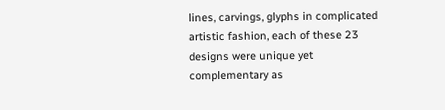lines, carvings, glyphs in complicated artistic fashion, each of these 23 designs were unique yet complementary as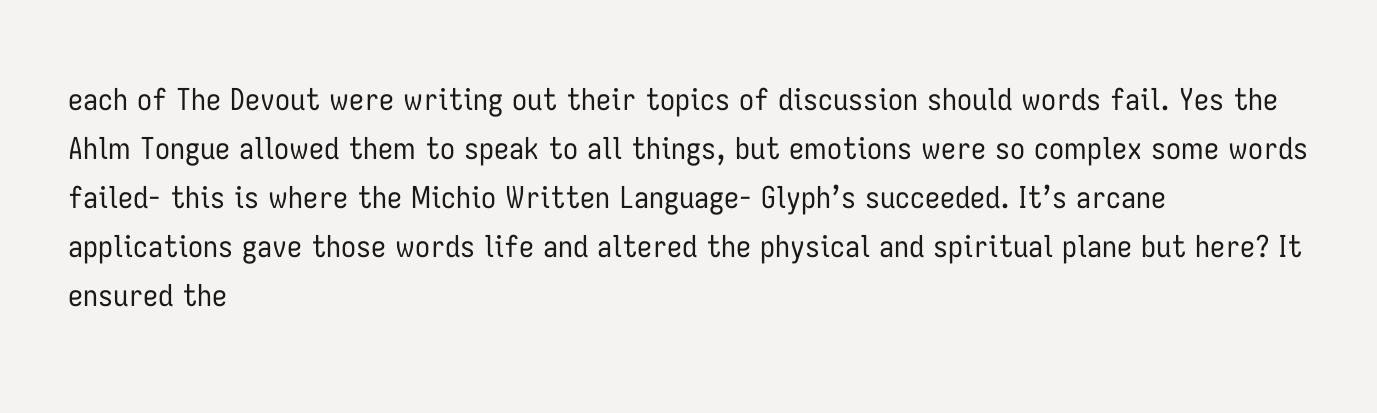each of The Devout were writing out their topics of discussion should words fail. Yes the Ahlm Tongue allowed them to speak to all things, but emotions were so complex some words failed- this is where the Michio Written Language- Glyph’s succeeded. It’s arcane applications gave those words life and altered the physical and spiritual plane but here? It ensured the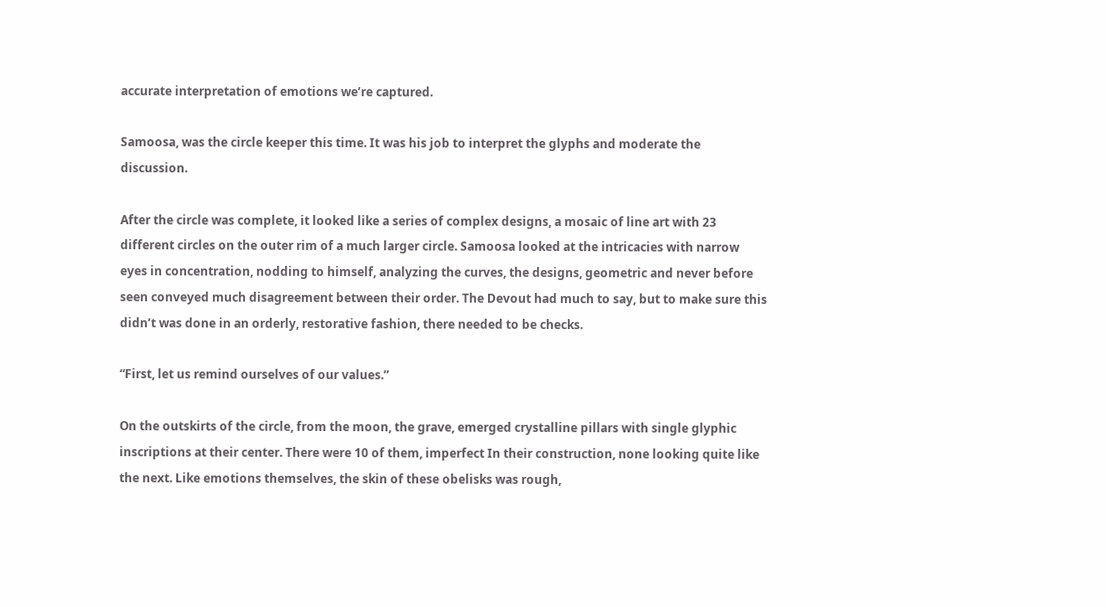accurate interpretation of emotions we’re captured.

Samoosa, was the circle keeper this time. It was his job to interpret the glyphs and moderate the discussion.

After the circle was complete, it looked like a series of complex designs, a mosaic of line art with 23 different circles on the outer rim of a much larger circle. Samoosa looked at the intricacies with narrow eyes in concentration, nodding to himself, analyzing the curves, the designs, geometric and never before seen conveyed much disagreement between their order. The Devout had much to say, but to make sure this didn’t was done in an orderly, restorative fashion, there needed to be checks.

“First, let us remind ourselves of our values.”

On the outskirts of the circle, from the moon, the grave, emerged crystalline pillars with single glyphic inscriptions at their center. There were 10 of them, imperfect In their construction, none looking quite like the next. Like emotions themselves, the skin of these obelisks was rough,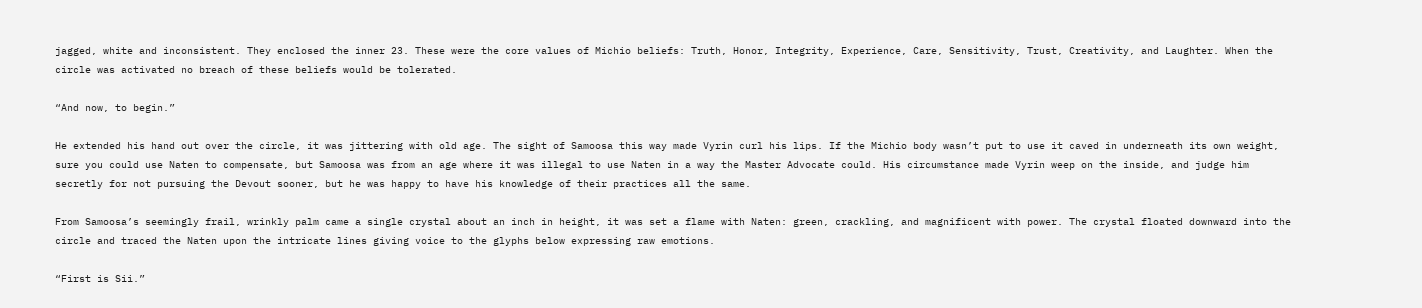jagged, white and inconsistent. They enclosed the inner 23. These were the core values of Michio beliefs: Truth, Honor, Integrity, Experience, Care, Sensitivity, Trust, Creativity, and Laughter. When the circle was activated no breach of these beliefs would be tolerated.

“And now, to begin.”

He extended his hand out over the circle, it was jittering with old age. The sight of Samoosa this way made Vyrin curl his lips. If the Michio body wasn’t put to use it caved in underneath its own weight, sure you could use Naten to compensate, but Samoosa was from an age where it was illegal to use Naten in a way the Master Advocate could. His circumstance made Vyrin weep on the inside, and judge him secretly for not pursuing the Devout sooner, but he was happy to have his knowledge of their practices all the same.

From Samoosa’s seemingly frail, wrinkly palm came a single crystal about an inch in height, it was set a flame with Naten: green, crackling, and magnificent with power. The crystal floated downward into the circle and traced the Naten upon the intricate lines giving voice to the glyphs below expressing raw emotions.

“First is Sii.”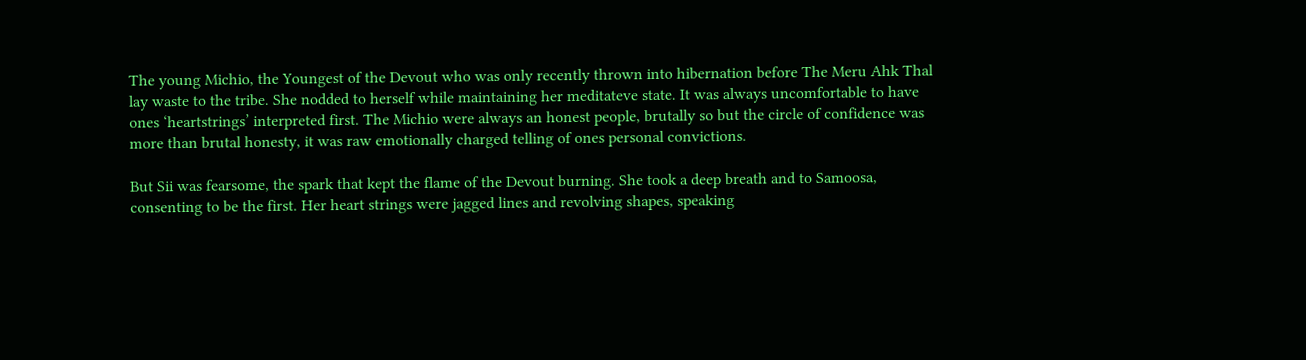The young Michio, the Youngest of the Devout who was only recently thrown into hibernation before The Meru Ahk Thal lay waste to the tribe. She nodded to herself while maintaining her meditateve state. It was always uncomfortable to have ones ‘heartstrings’ interpreted first. The Michio were always an honest people, brutally so but the circle of confidence was more than brutal honesty, it was raw emotionally charged telling of ones personal convictions.

But Sii was fearsome, the spark that kept the flame of the Devout burning. She took a deep breath and to Samoosa, consenting to be the first. Her heart strings were jagged lines and revolving shapes, speaking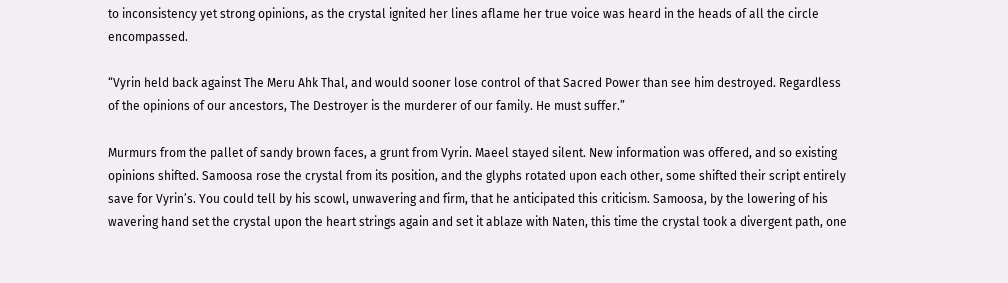to inconsistency yet strong opinions, as the crystal ignited her lines aflame her true voice was heard in the heads of all the circle encompassed.

“Vyrin held back against The Meru Ahk Thal, and would sooner lose control of that Sacred Power than see him destroyed. Regardless of the opinions of our ancestors, The Destroyer is the murderer of our family. He must suffer.”

Murmurs from the pallet of sandy brown faces, a grunt from Vyrin. Maeel stayed silent. New information was offered, and so existing opinions shifted. Samoosa rose the crystal from its position, and the glyphs rotated upon each other, some shifted their script entirely save for Vyrin’s. You could tell by his scowl, unwavering and firm, that he anticipated this criticism. Samoosa, by the lowering of his wavering hand set the crystal upon the heart strings again and set it ablaze with Naten, this time the crystal took a divergent path, one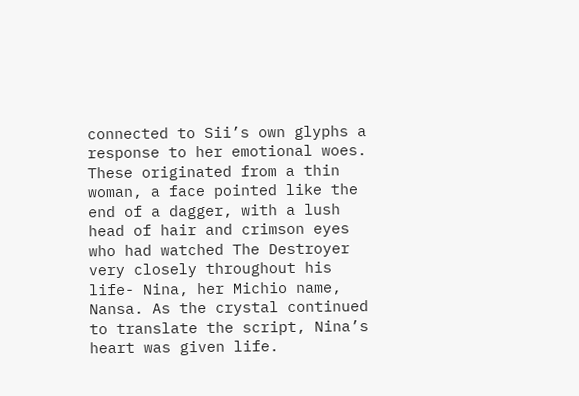connected to Sii’s own glyphs a response to her emotional woes. These originated from a thin woman, a face pointed like the end of a dagger, with a lush head of hair and crimson eyes who had watched The Destroyer very closely throughout his life- Nina, her Michio name, Nansa. As the crystal continued to translate the script, Nina’s heart was given life.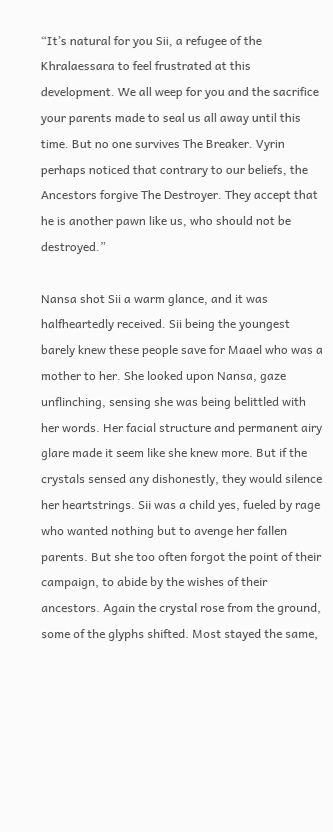“It’s natural for you Sii, a refugee of the Khralaessara to feel frustrated at this development. We all weep for you and the sacrifice your parents made to seal us all away until this time. But no one survives The Breaker. Vyrin perhaps noticed that contrary to our beliefs, the Ancestors forgive The Destroyer. They accept that he is another pawn like us, who should not be destroyed.”

Nansa shot Sii a warm glance, and it was halfheartedly received. Sii being the youngest barely knew these people save for Maael who was a mother to her. She looked upon Nansa, gaze unflinching, sensing she was being belittled with her words. Her facial structure and permanent airy glare made it seem like she knew more. But if the crystals sensed any dishonestly, they would silence her heartstrings. Sii was a child yes, fueled by rage who wanted nothing but to avenge her fallen parents. But she too often forgot the point of their campaign, to abide by the wishes of their ancestors. Again the crystal rose from the ground, some of the glyphs shifted. Most stayed the same,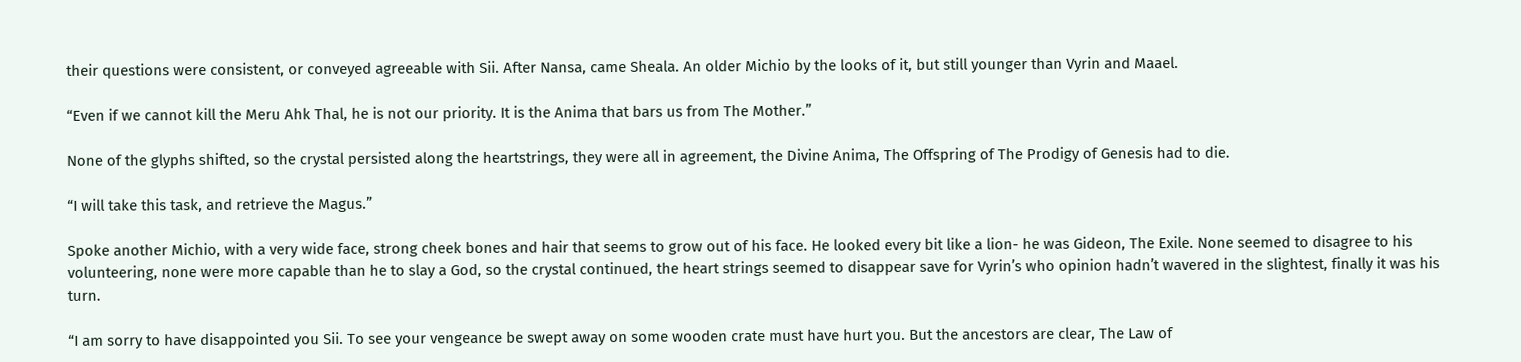their questions were consistent, or conveyed agreeable with Sii. After Nansa, came Sheala. An older Michio by the looks of it, but still younger than Vyrin and Maael.

“Even if we cannot kill the Meru Ahk Thal, he is not our priority. It is the Anima that bars us from The Mother.”

None of the glyphs shifted, so the crystal persisted along the heartstrings, they were all in agreement, the Divine Anima, The Offspring of The Prodigy of Genesis had to die.

“I will take this task, and retrieve the Magus.”

Spoke another Michio, with a very wide face, strong cheek bones and hair that seems to grow out of his face. He looked every bit like a lion- he was Gideon, The Exile. None seemed to disagree to his volunteering, none were more capable than he to slay a God, so the crystal continued, the heart strings seemed to disappear save for Vyrin’s who opinion hadn’t wavered in the slightest, finally it was his turn.

“I am sorry to have disappointed you Sii. To see your vengeance be swept away on some wooden crate must have hurt you. But the ancestors are clear, The Law of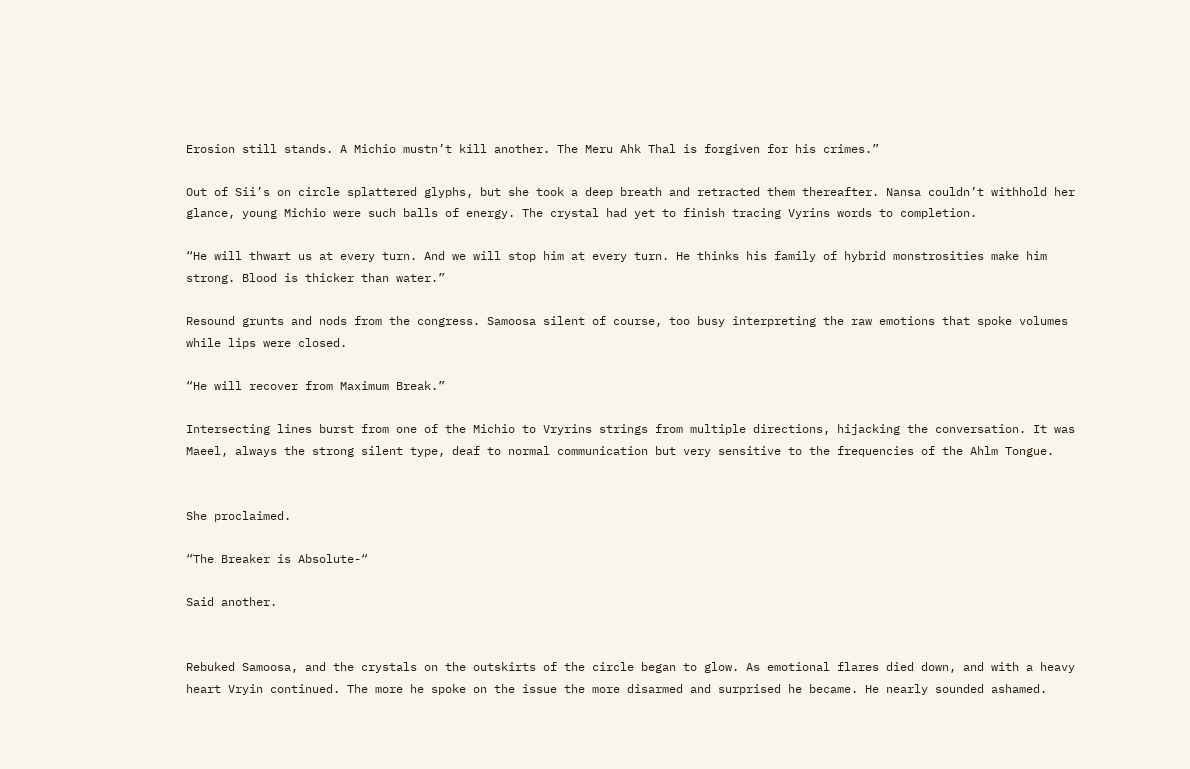Erosion still stands. A Michio mustn’t kill another. The Meru Ahk Thal is forgiven for his crimes.”

Out of Sii’s on circle splattered glyphs, but she took a deep breath and retracted them thereafter. Nansa couldn’t withhold her glance, young Michio were such balls of energy. The crystal had yet to finish tracing Vyrins words to completion.

“He will thwart us at every turn. And we will stop him at every turn. He thinks his family of hybrid monstrosities make him strong. Blood is thicker than water.”

Resound grunts and nods from the congress. Samoosa silent of course, too busy interpreting the raw emotions that spoke volumes while lips were closed.

“He will recover from Maximum Break.”

Intersecting lines burst from one of the Michio to Vryrins strings from multiple directions, hijacking the conversation. It was Maeel, always the strong silent type, deaf to normal communication but very sensitive to the frequencies of the Ahlm Tongue.


She proclaimed.

“The Breaker is Absolute-“

Said another.


Rebuked Samoosa, and the crystals on the outskirts of the circle began to glow. As emotional flares died down, and with a heavy heart Vryin continued. The more he spoke on the issue the more disarmed and surprised he became. He nearly sounded ashamed.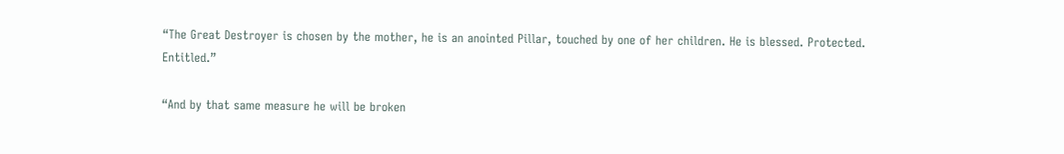“The Great Destroyer is chosen by the mother, he is an anointed Pillar, touched by one of her children. He is blessed. Protected. Entitled.”

“And by that same measure he will be broken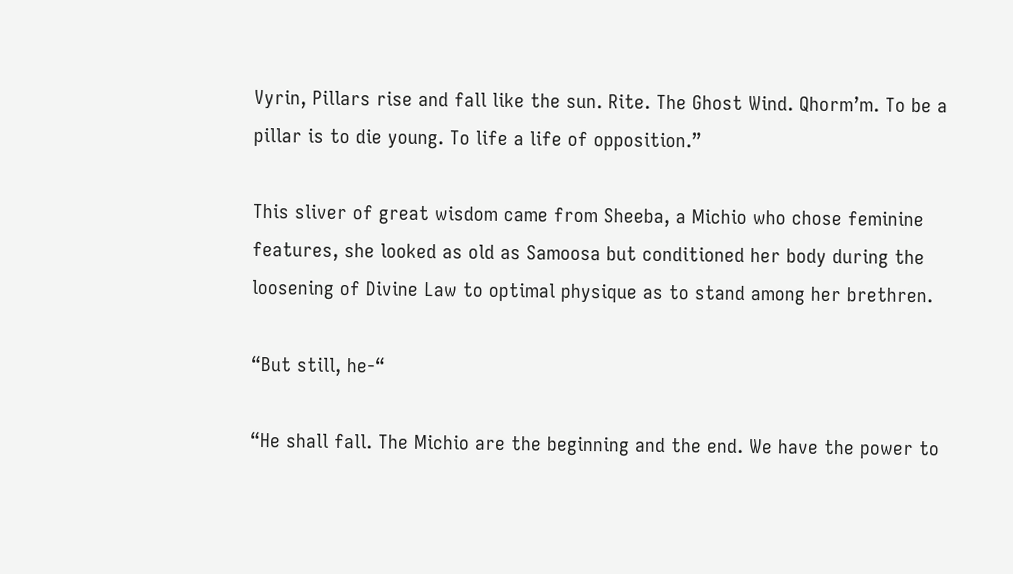Vyrin, Pillars rise and fall like the sun. Rite. The Ghost Wind. Qhorm’m. To be a pillar is to die young. To life a life of opposition.”

This sliver of great wisdom came from Sheeba, a Michio who chose feminine features, she looked as old as Samoosa but conditioned her body during the loosening of Divine Law to optimal physique as to stand among her brethren.

“But still, he-“

“He shall fall. The Michio are the beginning and the end. We have the power to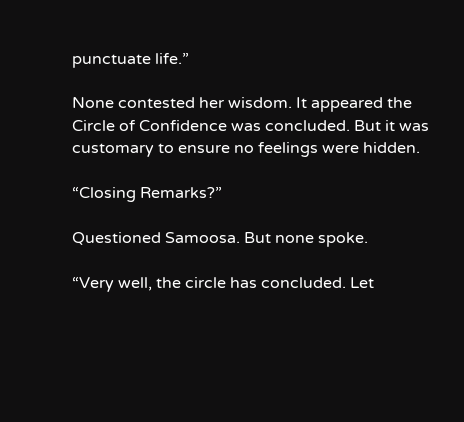punctuate life.”

None contested her wisdom. It appeared the Circle of Confidence was concluded. But it was customary to ensure no feelings were hidden.

“Closing Remarks?”

Questioned Samoosa. But none spoke.

“Very well, the circle has concluded. Let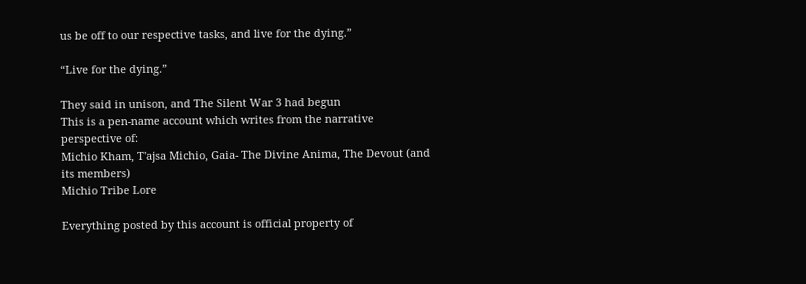us be off to our respective tasks, and live for the dying.”

“Live for the dying.”

They said in unison, and The Silent War 3 had begun
This is a pen-name account which writes from the narrative perspective of:
Michio Kham, T'ajsa Michio, Gaia- The Divine Anima, The Devout (and its members)
Michio Tribe Lore

Everything posted by this account is official property of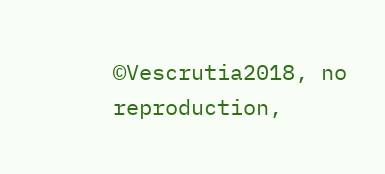©Vescrutia2018, no reproduction,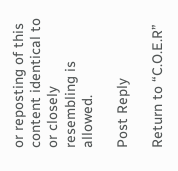or reposting of this content identical to or closely resembling is allowed.

Post Reply

Return to “C.O.E.R”